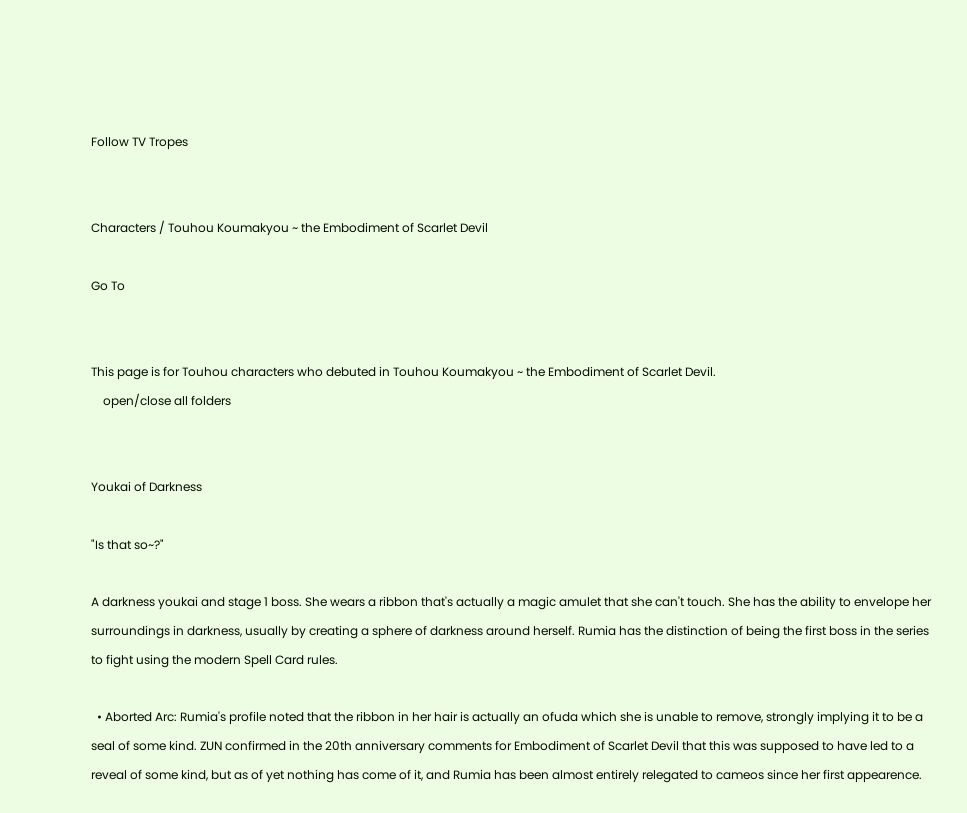Follow TV Tropes


Characters / Touhou Koumakyou ~ the Embodiment of Scarlet Devil

Go To


This page is for Touhou characters who debuted in Touhou Koumakyou ~ the Embodiment of Scarlet Devil.
    open/close all folders


Youkai of Darkness

"Is that so~?"

A darkness youkai and stage 1 boss. She wears a ribbon that's actually a magic amulet that she can't touch. She has the ability to envelope her surroundings in darkness, usually by creating a sphere of darkness around herself. Rumia has the distinction of being the first boss in the series to fight using the modern Spell Card rules.

  • Aborted Arc: Rumia's profile noted that the ribbon in her hair is actually an ofuda which she is unable to remove, strongly implying it to be a seal of some kind. ZUN confirmed in the 20th anniversary comments for Embodiment of Scarlet Devil that this was supposed to have led to a reveal of some kind, but as of yet nothing has come of it, and Rumia has been almost entirely relegated to cameos since her first appearence.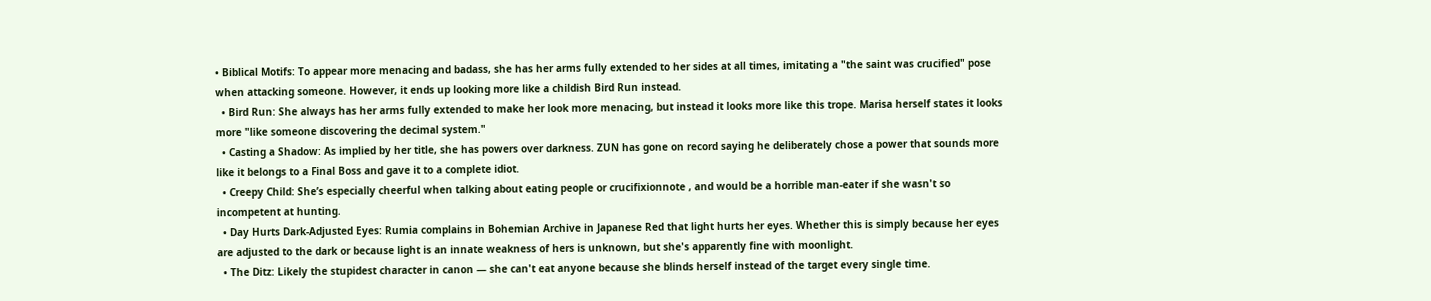• Biblical Motifs: To appear more menacing and badass, she has her arms fully extended to her sides at all times, imitating a "the saint was crucified" pose when attacking someone. However, it ends up looking more like a childish Bird Run instead.
  • Bird Run: She always has her arms fully extended to make her look more menacing, but instead it looks more like this trope. Marisa herself states it looks more "like someone discovering the decimal system."
  • Casting a Shadow: As implied by her title, she has powers over darkness. ZUN has gone on record saying he deliberately chose a power that sounds more like it belongs to a Final Boss and gave it to a complete idiot.
  • Creepy Child: She’s especially cheerful when talking about eating people or crucifixionnote , and would be a horrible man-eater if she wasn't so incompetent at hunting.
  • Day Hurts Dark-Adjusted Eyes: Rumia complains in Bohemian Archive in Japanese Red that light hurts her eyes. Whether this is simply because her eyes are adjusted to the dark or because light is an innate weakness of hers is unknown, but she's apparently fine with moonlight.
  • The Ditz: Likely the stupidest character in canon — she can't eat anyone because she blinds herself instead of the target every single time.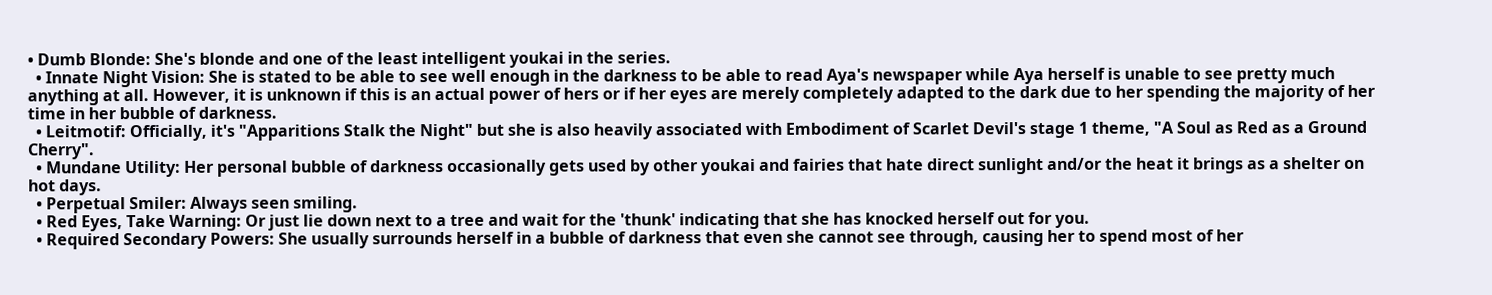• Dumb Blonde: She's blonde and one of the least intelligent youkai in the series.
  • Innate Night Vision: She is stated to be able to see well enough in the darkness to be able to read Aya's newspaper while Aya herself is unable to see pretty much anything at all. However, it is unknown if this is an actual power of hers or if her eyes are merely completely adapted to the dark due to her spending the majority of her time in her bubble of darkness.
  • Leitmotif: Officially, it's "Apparitions Stalk the Night" but she is also heavily associated with Embodiment of Scarlet Devil's stage 1 theme, "A Soul as Red as a Ground Cherry".
  • Mundane Utility: Her personal bubble of darkness occasionally gets used by other youkai and fairies that hate direct sunlight and/or the heat it brings as a shelter on hot days.
  • Perpetual Smiler: Always seen smiling.
  • Red Eyes, Take Warning: Or just lie down next to a tree and wait for the 'thunk' indicating that she has knocked herself out for you.
  • Required Secondary Powers: She usually surrounds herself in a bubble of darkness that even she cannot see through, causing her to spend most of her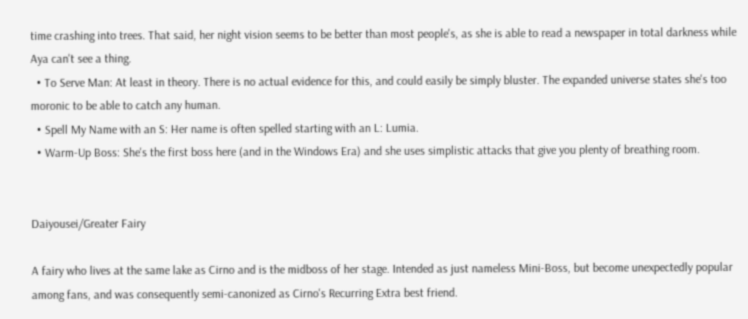time crashing into trees. That said, her night vision seems to be better than most people's, as she is able to read a newspaper in total darkness while Aya can't see a thing.
  • To Serve Man: At least in theory. There is no actual evidence for this, and could easily be simply bluster. The expanded universe states she's too moronic to be able to catch any human.
  • Spell My Name with an S: Her name is often spelled starting with an L: Lumia.
  • Warm-Up Boss: She's the first boss here (and in the Windows Era) and she uses simplistic attacks that give you plenty of breathing room.


Daiyousei/Greater Fairy

A fairy who lives at the same lake as Cirno and is the midboss of her stage. Intended as just nameless Mini-Boss, but become unexpectedly popular among fans, and was consequently semi-canonized as Cirno's Recurring Extra best friend.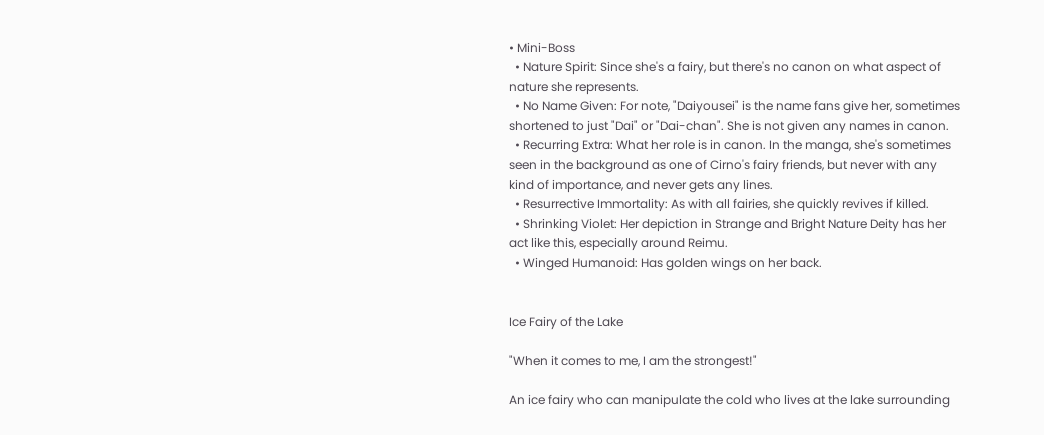• Mini-Boss
  • Nature Spirit: Since she's a fairy, but there's no canon on what aspect of nature she represents.
  • No Name Given: For note, "Daiyousei" is the name fans give her, sometimes shortened to just "Dai" or "Dai-chan". She is not given any names in canon.
  • Recurring Extra: What her role is in canon. In the manga, she's sometimes seen in the background as one of Cirno's fairy friends, but never with any kind of importance, and never gets any lines.
  • Resurrective Immortality: As with all fairies, she quickly revives if killed.
  • Shrinking Violet: Her depiction in Strange and Bright Nature Deity has her act like this, especially around Reimu.
  • Winged Humanoid: Has golden wings on her back.


Ice Fairy of the Lake

"When it comes to me, I am the strongest!"

An ice fairy who can manipulate the cold who lives at the lake surrounding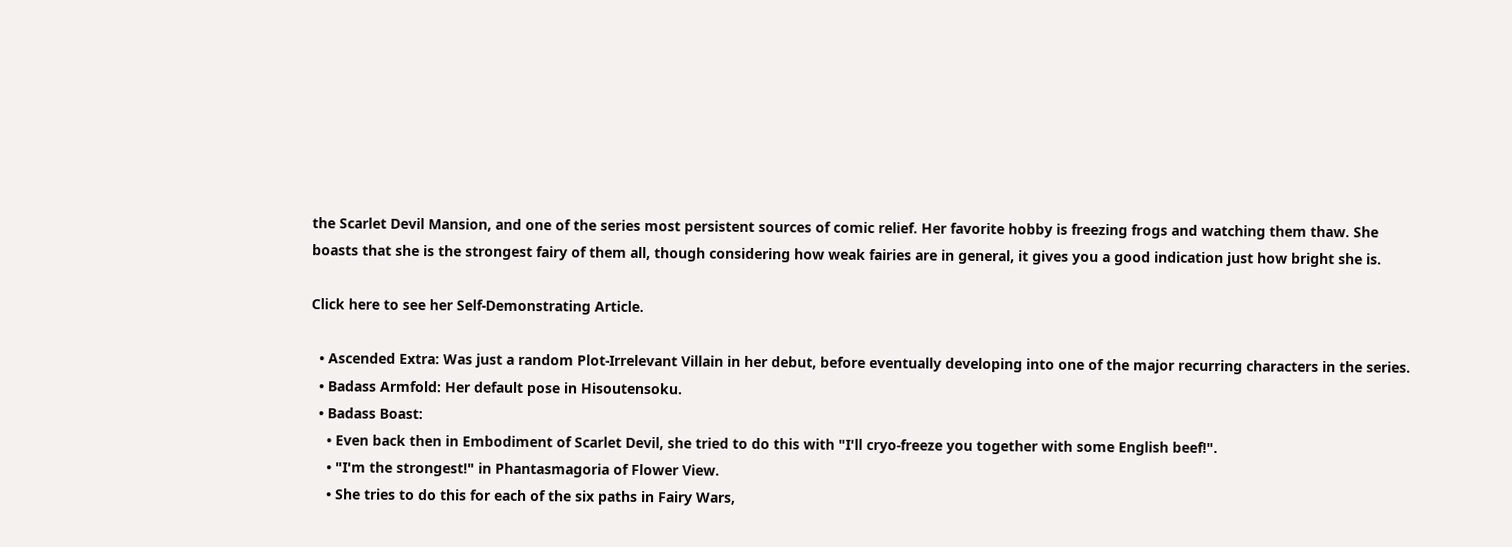the Scarlet Devil Mansion, and one of the series most persistent sources of comic relief. Her favorite hobby is freezing frogs and watching them thaw. She boasts that she is the strongest fairy of them all, though considering how weak fairies are in general, it gives you a good indication just how bright she is.

Click here to see her Self-Demonstrating Article.

  • Ascended Extra: Was just a random Plot-Irrelevant Villain in her debut, before eventually developing into one of the major recurring characters in the series.
  • Badass Armfold: Her default pose in Hisoutensoku.
  • Badass Boast:
    • Even back then in Embodiment of Scarlet Devil, she tried to do this with "I'll cryo-freeze you together with some English beef!".
    • "I'm the strongest!" in Phantasmagoria of Flower View.
    • She tries to do this for each of the six paths in Fairy Wars,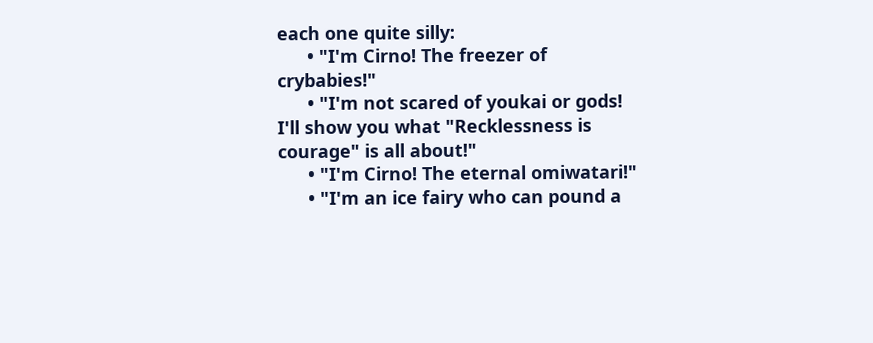each one quite silly:
      • "I'm Cirno! The freezer of crybabies!"
      • "I'm not scared of youkai or gods! I'll show you what "Recklessness is courage" is all about!"
      • "I'm Cirno! The eternal omiwatari!"
      • "I'm an ice fairy who can pound a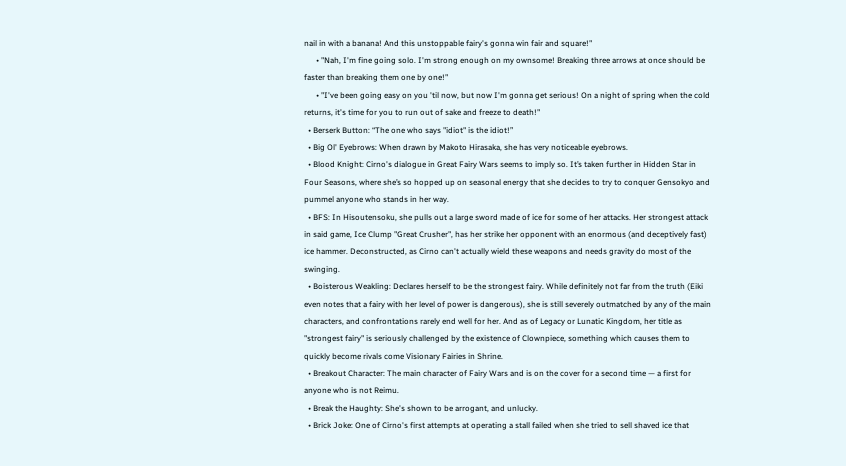nail in with a banana! And this unstoppable fairy's gonna win fair and square!"
      • "Nah, I'm fine going solo. I'm strong enough on my ownsome! Breaking three arrows at once should be faster than breaking them one by one!"
      • "I've been going easy on you 'til now, but now I'm gonna get serious! On a night of spring when the cold returns, it's time for you to run out of sake and freeze to death!"
  • Berserk Button: “The one who says "idiot" is the idiot!”
  • Big Ol' Eyebrows: When drawn by Makoto Hirasaka, she has very noticeable eyebrows.
  • Blood Knight: Cirno's dialogue in Great Fairy Wars seems to imply so. It’s taken further in Hidden Star in Four Seasons, where she’s so hopped up on seasonal energy that she decides to try to conquer Gensokyo and pummel anyone who stands in her way.
  • BFS: In Hisoutensoku, she pulls out a large sword made of ice for some of her attacks. Her strongest attack in said game, Ice Clump "Great Crusher", has her strike her opponent with an enormous (and deceptively fast) ice hammer. Deconstructed, as Cirno can't actually wield these weapons and needs gravity do most of the swinging.
  • Boisterous Weakling: Declares herself to be the strongest fairy. While definitely not far from the truth (Eiki even notes that a fairy with her level of power is dangerous), she is still severely outmatched by any of the main characters, and confrontations rarely end well for her. And as of Legacy or Lunatic Kingdom, her title as "strongest fairy" is seriously challenged by the existence of Clownpiece, something which causes them to quickly become rivals come Visionary Fairies in Shrine.
  • Breakout Character: The main character of Fairy Wars and is on the cover for a second time — a first for anyone who is not Reimu.
  • Break the Haughty: She's shown to be arrogant, and unlucky.
  • Brick Joke: One of Cirno's first attempts at operating a stall failed when she tried to sell shaved ice that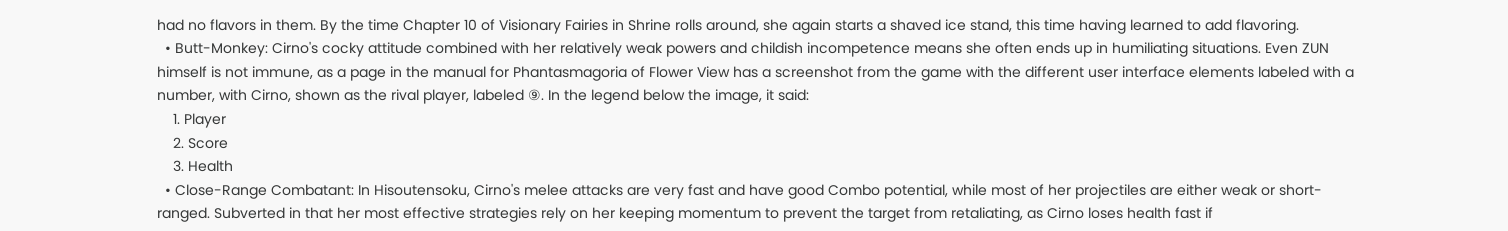had no flavors in them. By the time Chapter 10 of Visionary Fairies in Shrine rolls around, she again starts a shaved ice stand, this time having learned to add flavoring.
  • Butt-Monkey: Cirno's cocky attitude combined with her relatively weak powers and childish incompetence means she often ends up in humiliating situations. Even ZUN himself is not immune, as a page in the manual for Phantasmagoria of Flower View has a screenshot from the game with the different user interface elements labeled with a number, with Cirno, shown as the rival player, labeled ⑨. In the legend below the image, it said:
    1. Player
    2. Score
    3. Health
  • Close-Range Combatant: In Hisoutensoku, Cirno's melee attacks are very fast and have good Combo potential, while most of her projectiles are either weak or short-ranged. Subverted in that her most effective strategies rely on her keeping momentum to prevent the target from retaliating, as Cirno loses health fast if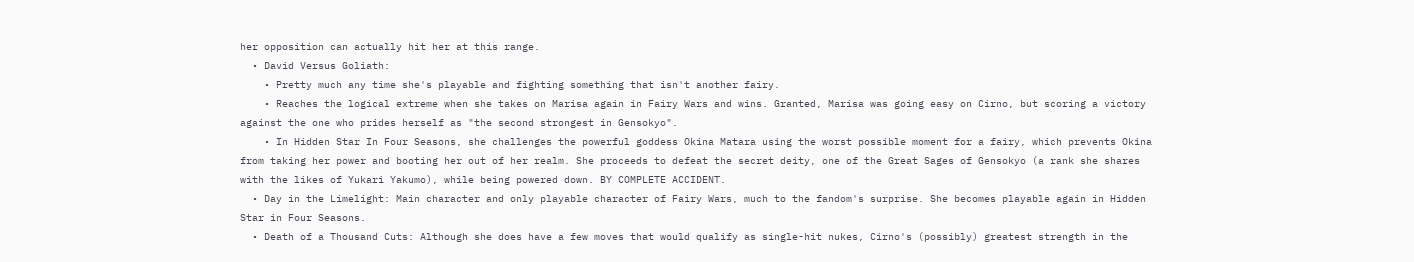her opposition can actually hit her at this range.
  • David Versus Goliath:
    • Pretty much any time she's playable and fighting something that isn't another fairy.
    • Reaches the logical extreme when she takes on Marisa again in Fairy Wars and wins. Granted, Marisa was going easy on Cirno, but scoring a victory against the one who prides herself as "the second strongest in Gensokyo".
    • In Hidden Star In Four Seasons, she challenges the powerful goddess Okina Matara using the worst possible moment for a fairy, which prevents Okina from taking her power and booting her out of her realm. She proceeds to defeat the secret deity, one of the Great Sages of Gensokyo (a rank she shares with the likes of Yukari Yakumo), while being powered down. BY COMPLETE ACCIDENT.
  • Day in the Limelight: Main character and only playable character of Fairy Wars, much to the fandom's surprise. She becomes playable again in Hidden Star in Four Seasons.
  • Death of a Thousand Cuts: Although she does have a few moves that would qualify as single-hit nukes, Cirno's (possibly) greatest strength in the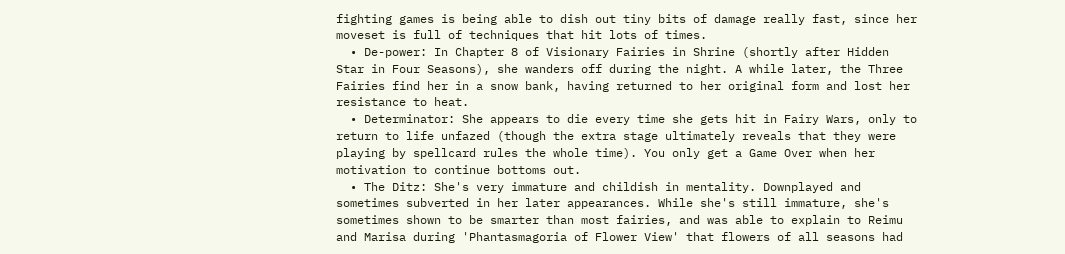fighting games is being able to dish out tiny bits of damage really fast, since her moveset is full of techniques that hit lots of times.
  • De-power: In Chapter 8 of Visionary Fairies in Shrine (shortly after Hidden Star in Four Seasons), she wanders off during the night. A while later, the Three Fairies find her in a snow bank, having returned to her original form and lost her resistance to heat.
  • Determinator: She appears to die every time she gets hit in Fairy Wars, only to return to life unfazed (though the extra stage ultimately reveals that they were playing by spellcard rules the whole time). You only get a Game Over when her motivation to continue bottoms out.
  • The Ditz: She's very immature and childish in mentality. Downplayed and sometimes subverted in her later appearances. While she's still immature, she's sometimes shown to be smarter than most fairies, and was able to explain to Reimu and Marisa during 'Phantasmagoria of Flower View' that flowers of all seasons had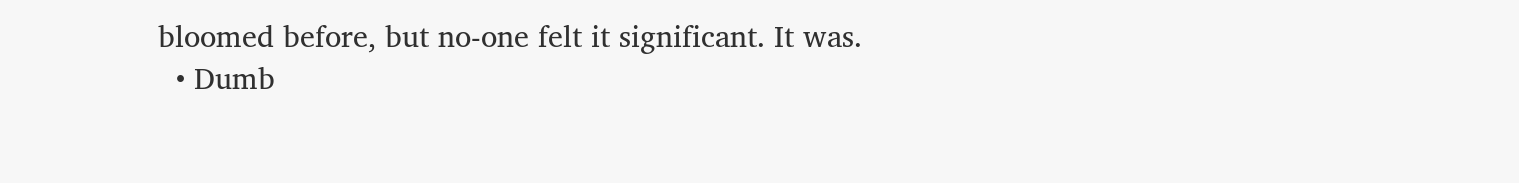bloomed before, but no-one felt it significant. It was.
  • Dumb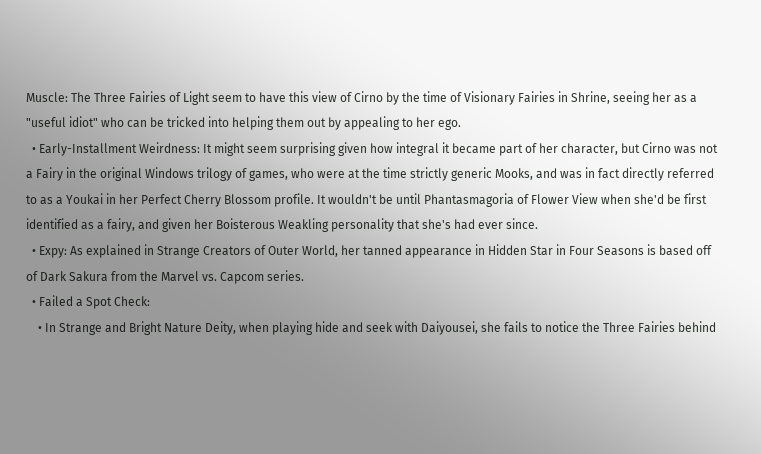Muscle: The Three Fairies of Light seem to have this view of Cirno by the time of Visionary Fairies in Shrine, seeing her as a "useful idiot" who can be tricked into helping them out by appealing to her ego.
  • Early-Installment Weirdness: It might seem surprising given how integral it became part of her character, but Cirno was not a Fairy in the original Windows trilogy of games, who were at the time strictly generic Mooks, and was in fact directly referred to as a Youkai in her Perfect Cherry Blossom profile. It wouldn't be until Phantasmagoria of Flower View when she'd be first identified as a fairy, and given her Boisterous Weakling personality that she's had ever since.
  • Expy: As explained in Strange Creators of Outer World, her tanned appearance in Hidden Star in Four Seasons is based off of Dark Sakura from the Marvel vs. Capcom series.
  • Failed a Spot Check:
    • In Strange and Bright Nature Deity, when playing hide and seek with Daiyousei, she fails to notice the Three Fairies behind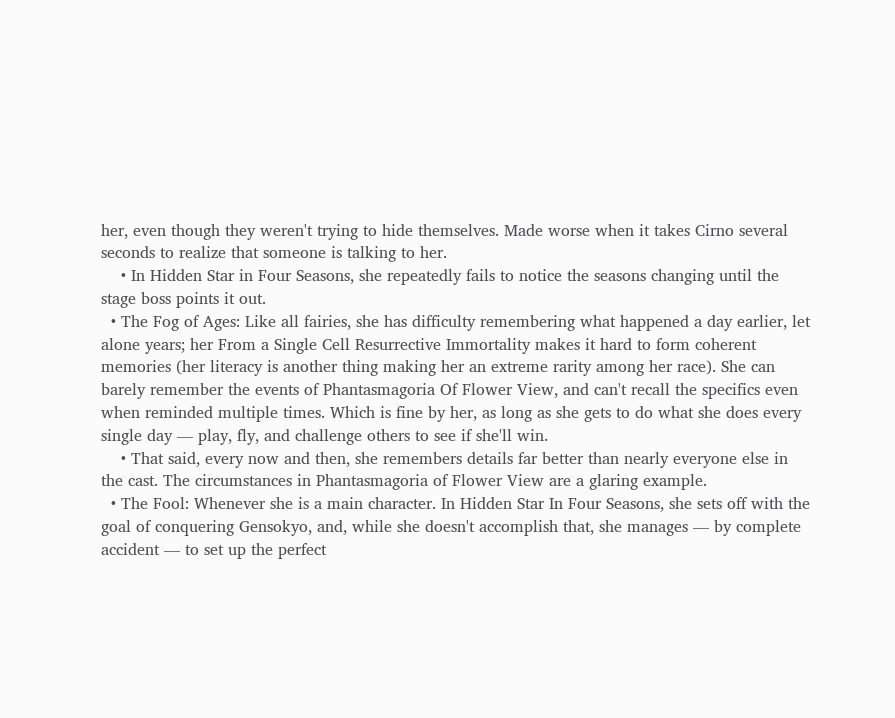her, even though they weren't trying to hide themselves. Made worse when it takes Cirno several seconds to realize that someone is talking to her.
    • In Hidden Star in Four Seasons, she repeatedly fails to notice the seasons changing until the stage boss points it out.
  • The Fog of Ages: Like all fairies, she has difficulty remembering what happened a day earlier, let alone years; her From a Single Cell Resurrective Immortality makes it hard to form coherent memories (her literacy is another thing making her an extreme rarity among her race). She can barely remember the events of Phantasmagoria Of Flower View, and can't recall the specifics even when reminded multiple times. Which is fine by her, as long as she gets to do what she does every single day — play, fly, and challenge others to see if she'll win.
    • That said, every now and then, she remembers details far better than nearly everyone else in the cast. The circumstances in Phantasmagoria of Flower View are a glaring example.
  • The Fool: Whenever she is a main character. In Hidden Star In Four Seasons, she sets off with the goal of conquering Gensokyo, and, while she doesn't accomplish that, she manages — by complete accident — to set up the perfect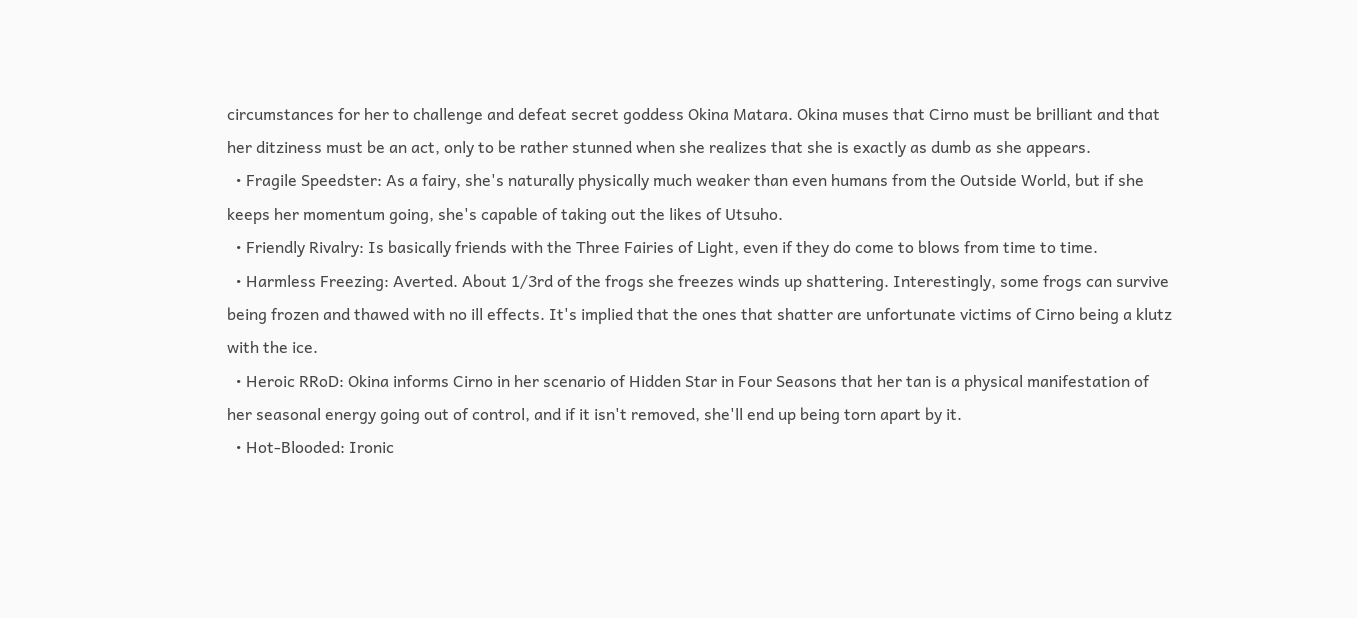circumstances for her to challenge and defeat secret goddess Okina Matara. Okina muses that Cirno must be brilliant and that her ditziness must be an act, only to be rather stunned when she realizes that she is exactly as dumb as she appears.
  • Fragile Speedster: As a fairy, she's naturally physically much weaker than even humans from the Outside World, but if she keeps her momentum going, she's capable of taking out the likes of Utsuho.
  • Friendly Rivalry: Is basically friends with the Three Fairies of Light, even if they do come to blows from time to time.
  • Harmless Freezing: Averted. About 1/3rd of the frogs she freezes winds up shattering. Interestingly, some frogs can survive being frozen and thawed with no ill effects. It's implied that the ones that shatter are unfortunate victims of Cirno being a klutz with the ice.
  • Heroic RRoD: Okina informs Cirno in her scenario of Hidden Star in Four Seasons that her tan is a physical manifestation of her seasonal energy going out of control, and if it isn't removed, she'll end up being torn apart by it.
  • Hot-Blooded: Ironic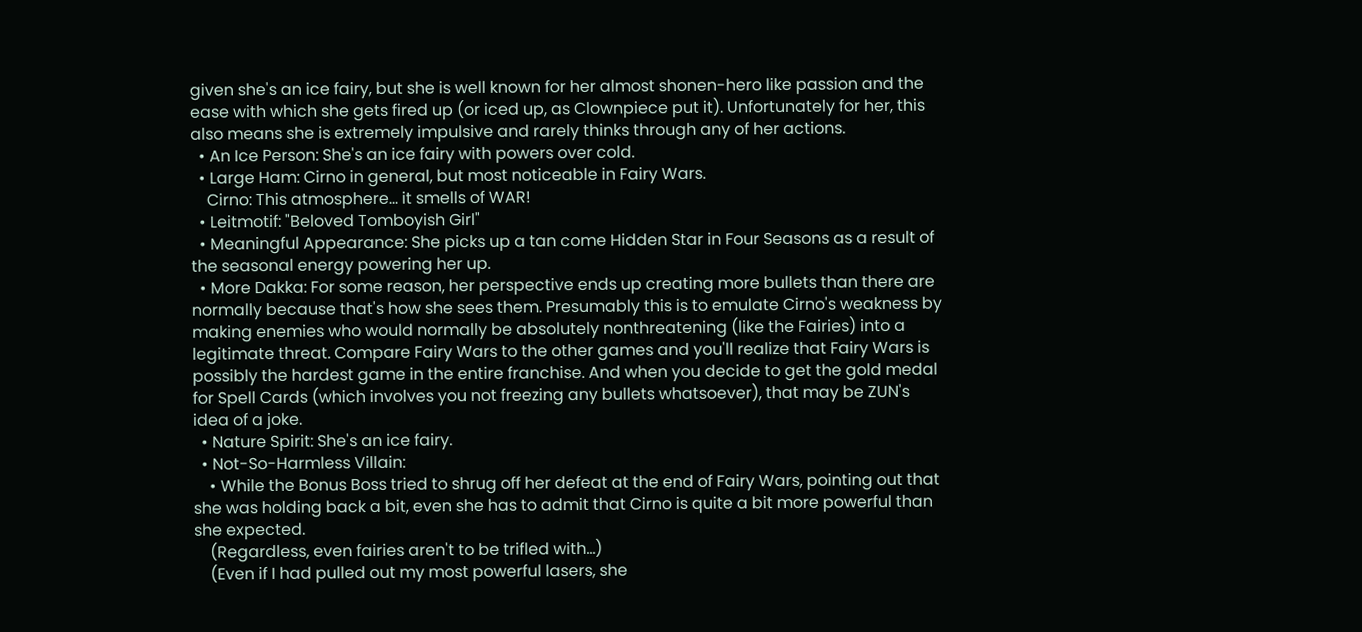given she's an ice fairy, but she is well known for her almost shonen-hero like passion and the ease with which she gets fired up (or iced up, as Clownpiece put it). Unfortunately for her, this also means she is extremely impulsive and rarely thinks through any of her actions.
  • An Ice Person: She's an ice fairy with powers over cold.
  • Large Ham: Cirno in general, but most noticeable in Fairy Wars.
    Cirno: This atmosphere... it smells of WAR!
  • Leitmotif: "Beloved Tomboyish Girl"
  • Meaningful Appearance: She picks up a tan come Hidden Star in Four Seasons as a result of the seasonal energy powering her up.
  • More Dakka: For some reason, her perspective ends up creating more bullets than there are normally because that's how she sees them. Presumably this is to emulate Cirno's weakness by making enemies who would normally be absolutely nonthreatening (like the Fairies) into a legitimate threat. Compare Fairy Wars to the other games and you'll realize that Fairy Wars is possibly the hardest game in the entire franchise. And when you decide to get the gold medal for Spell Cards (which involves you not freezing any bullets whatsoever), that may be ZUN's idea of a joke.
  • Nature Spirit: She's an ice fairy.
  • Not-So-Harmless Villain:
    • While the Bonus Boss tried to shrug off her defeat at the end of Fairy Wars, pointing out that she was holding back a bit, even she has to admit that Cirno is quite a bit more powerful than she expected.
    (Regardless, even fairies aren't to be trifled with...)
    (Even if I had pulled out my most powerful lasers, she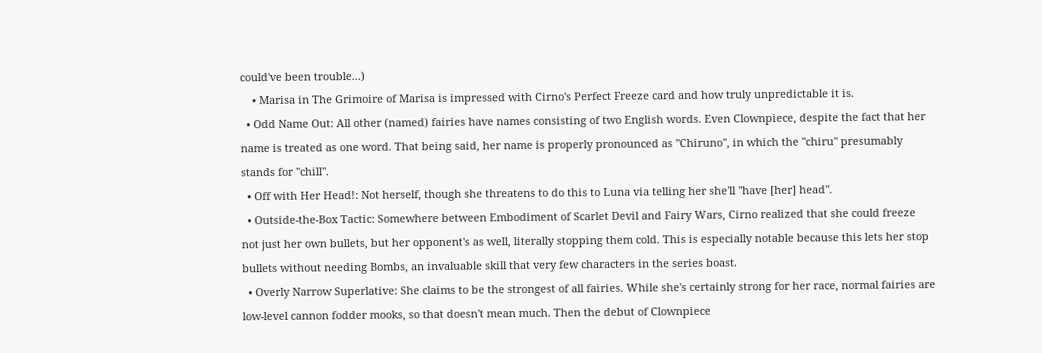could've been trouble...)
    • Marisa in The Grimoire of Marisa is impressed with Cirno's Perfect Freeze card and how truly unpredictable it is.
  • Odd Name Out: All other (named) fairies have names consisting of two English words. Even Clownpiece, despite the fact that her name is treated as one word. That being said, her name is properly pronounced as "Chiruno", in which the "chiru" presumably stands for "chill".
  • Off with Her Head!: Not herself, though she threatens to do this to Luna via telling her she'll "have [her] head".
  • Outside-the-Box Tactic: Somewhere between Embodiment of Scarlet Devil and Fairy Wars, Cirno realized that she could freeze not just her own bullets, but her opponent's as well, literally stopping them cold. This is especially notable because this lets her stop bullets without needing Bombs, an invaluable skill that very few characters in the series boast.
  • Overly Narrow Superlative: She claims to be the strongest of all fairies. While she's certainly strong for her race, normal fairies are low-level cannon fodder mooks, so that doesn't mean much. Then the debut of Clownpiece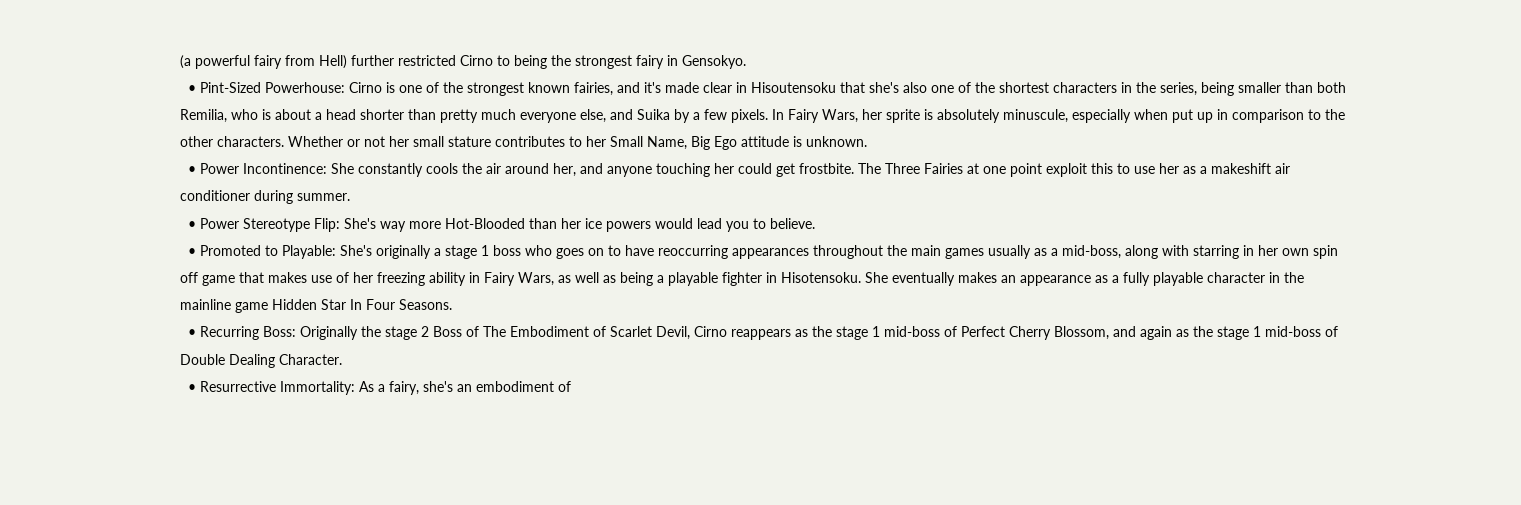(a powerful fairy from Hell) further restricted Cirno to being the strongest fairy in Gensokyo.
  • Pint-Sized Powerhouse: Cirno is one of the strongest known fairies, and it's made clear in Hisoutensoku that she's also one of the shortest characters in the series, being smaller than both Remilia, who is about a head shorter than pretty much everyone else, and Suika by a few pixels. In Fairy Wars, her sprite is absolutely minuscule, especially when put up in comparison to the other characters. Whether or not her small stature contributes to her Small Name, Big Ego attitude is unknown.
  • Power Incontinence: She constantly cools the air around her, and anyone touching her could get frostbite. The Three Fairies at one point exploit this to use her as a makeshift air conditioner during summer.
  • Power Stereotype Flip: She's way more Hot-Blooded than her ice powers would lead you to believe.
  • Promoted to Playable: She's originally a stage 1 boss who goes on to have reoccurring appearances throughout the main games usually as a mid-boss, along with starring in her own spin off game that makes use of her freezing ability in Fairy Wars, as well as being a playable fighter in Hisotensoku. She eventually makes an appearance as a fully playable character in the mainline game Hidden Star In Four Seasons.
  • Recurring Boss: Originally the stage 2 Boss of The Embodiment of Scarlet Devil, Cirno reappears as the stage 1 mid-boss of Perfect Cherry Blossom, and again as the stage 1 mid-boss of Double Dealing Character.
  • Resurrective Immortality: As a fairy, she's an embodiment of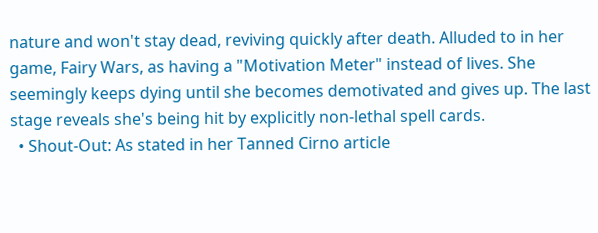nature and won't stay dead, reviving quickly after death. Alluded to in her game, Fairy Wars, as having a "Motivation Meter" instead of lives. She seemingly keeps dying until she becomes demotivated and gives up. The last stage reveals she's being hit by explicitly non-lethal spell cards.
  • Shout-Out: As stated in her Tanned Cirno article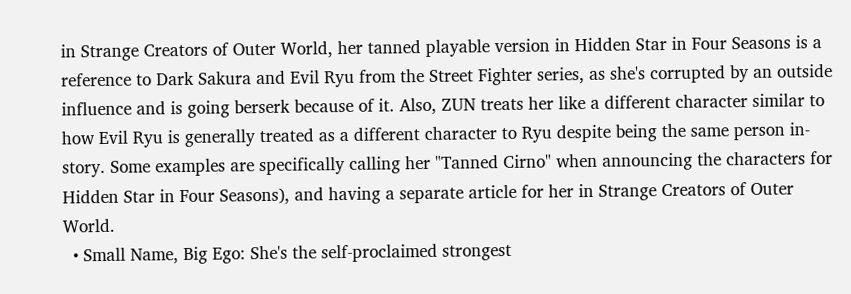in Strange Creators of Outer World, her tanned playable version in Hidden Star in Four Seasons is a reference to Dark Sakura and Evil Ryu from the Street Fighter series, as she's corrupted by an outside influence and is going berserk because of it. Also, ZUN treats her like a different character similar to how Evil Ryu is generally treated as a different character to Ryu despite being the same person in-story. Some examples are specifically calling her "Tanned Cirno" when announcing the characters for Hidden Star in Four Seasons), and having a separate article for her in Strange Creators of Outer World.
  • Small Name, Big Ego: She's the self-proclaimed strongest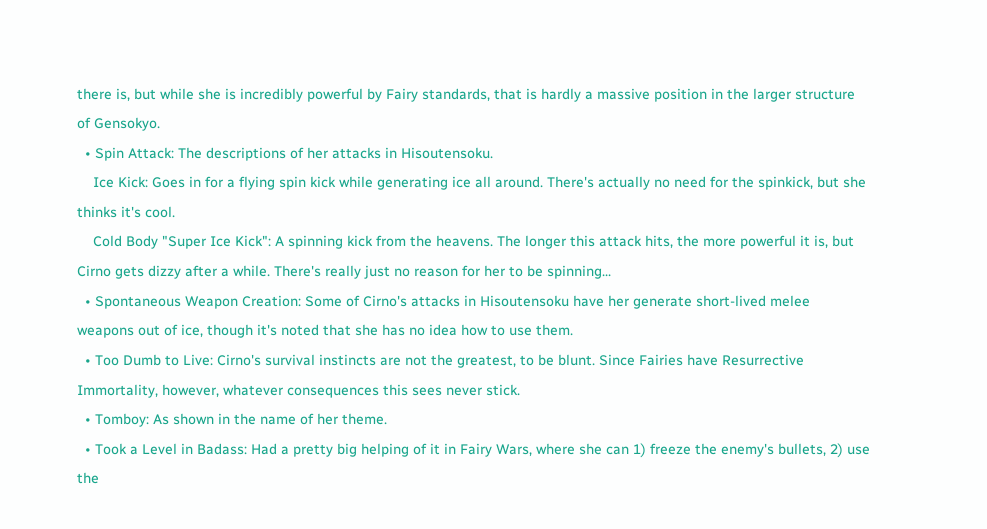there is, but while she is incredibly powerful by Fairy standards, that is hardly a massive position in the larger structure of Gensokyo.
  • Spin Attack: The descriptions of her attacks in Hisoutensoku.
    Ice Kick: Goes in for a flying spin kick while generating ice all around. There's actually no need for the spinkick, but she thinks it's cool.
    Cold Body "Super Ice Kick": A spinning kick from the heavens. The longer this attack hits, the more powerful it is, but Cirno gets dizzy after a while. There's really just no reason for her to be spinning...
  • Spontaneous Weapon Creation: Some of Cirno's attacks in Hisoutensoku have her generate short-lived melee weapons out of ice, though it's noted that she has no idea how to use them.
  • Too Dumb to Live: Cirno's survival instincts are not the greatest, to be blunt. Since Fairies have Resurrective Immortality, however, whatever consequences this sees never stick.
  • Tomboy: As shown in the name of her theme.
  • Took a Level in Badass: Had a pretty big helping of it in Fairy Wars, where she can 1) freeze the enemy's bullets, 2) use the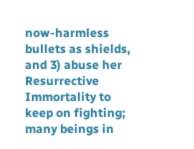now-harmless bullets as shields, and 3) abuse her Resurrective Immortality to keep on fighting; many beings in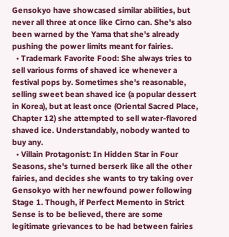Gensokyo have showcased similar abilities, but never all three at once like Cirno can. She's also been warned by the Yama that she's already pushing the power limits meant for fairies.
  • Trademark Favorite Food: She always tries to sell various forms of shaved ice whenever a festival pops by. Sometimes she's reasonable, selling sweet bean shaved ice (a popular dessert in Korea), but at least once (Oriental Sacred Place, Chapter 12) she attempted to sell water-flavored shaved ice. Understandably, nobody wanted to buy any.
  • Villain Protagonist: In Hidden Star in Four Seasons, she's turned berserk like all the other fairies, and decides she wants to try taking over Gensokyo with her newfound power following Stage 1. Though, if Perfect Memento in Strict Sense is to be believed, there are some legitimate grievances to be had between fairies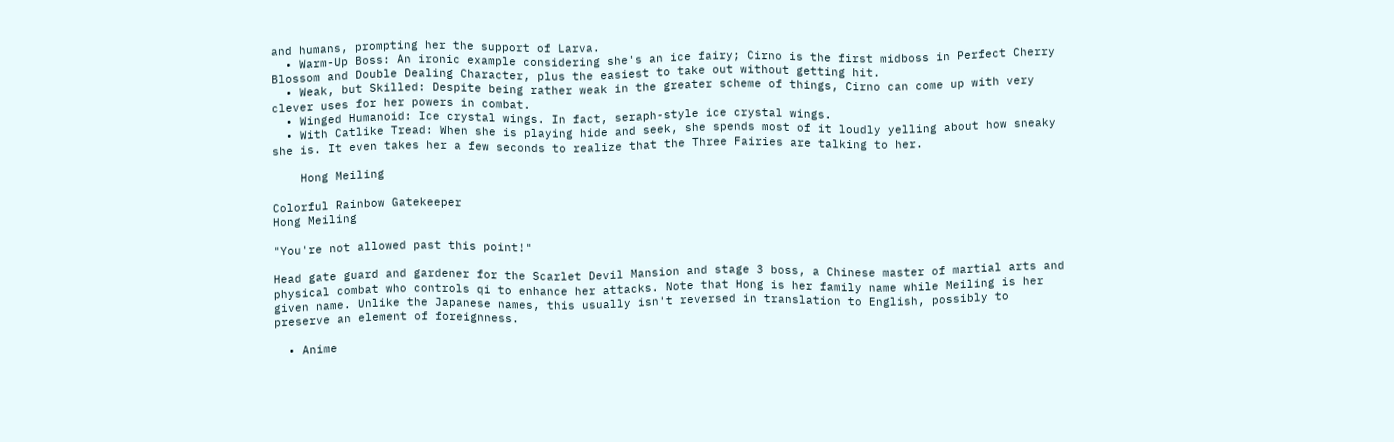and humans, prompting her the support of Larva.
  • Warm-Up Boss: An ironic example considering she's an ice fairy; Cirno is the first midboss in Perfect Cherry Blossom and Double Dealing Character, plus the easiest to take out without getting hit.
  • Weak, but Skilled: Despite being rather weak in the greater scheme of things, Cirno can come up with very clever uses for her powers in combat.
  • Winged Humanoid: Ice crystal wings. In fact, seraph-style ice crystal wings.
  • With Catlike Tread: When she is playing hide and seek, she spends most of it loudly yelling about how sneaky she is. It even takes her a few seconds to realize that the Three Fairies are talking to her.

    Hong Meiling

Colorful Rainbow Gatekeeper
Hong Meiling

"You're not allowed past this point!"

Head gate guard and gardener for the Scarlet Devil Mansion and stage 3 boss, a Chinese master of martial arts and physical combat who controls qi to enhance her attacks. Note that Hong is her family name while Meiling is her given name. Unlike the Japanese names, this usually isn't reversed in translation to English, possibly to preserve an element of foreignness.

  • Anime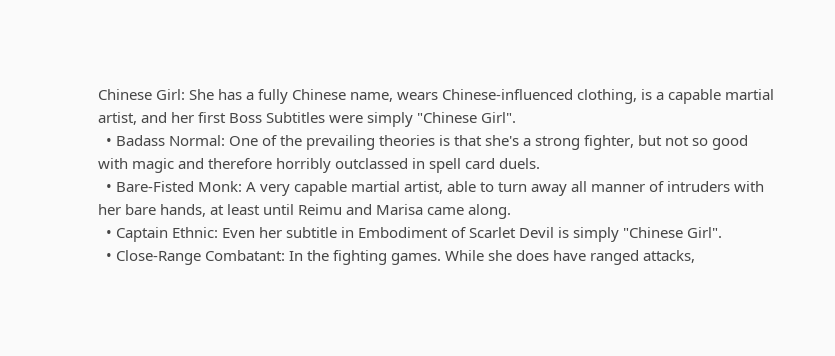Chinese Girl: She has a fully Chinese name, wears Chinese-influenced clothing, is a capable martial artist, and her first Boss Subtitles were simply "Chinese Girl".
  • Badass Normal: One of the prevailing theories is that she's a strong fighter, but not so good with magic and therefore horribly outclassed in spell card duels.
  • Bare-Fisted Monk: A very capable martial artist, able to turn away all manner of intruders with her bare hands, at least until Reimu and Marisa came along.
  • Captain Ethnic: Even her subtitle in Embodiment of Scarlet Devil is simply "Chinese Girl".
  • Close-Range Combatant: In the fighting games. While she does have ranged attacks,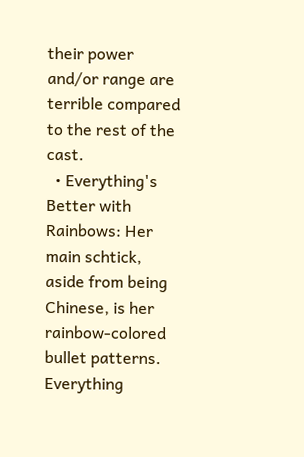their power and/or range are terrible compared to the rest of the cast.
  • Everything's Better with Rainbows: Her main schtick, aside from being Chinese, is her rainbow-colored bullet patterns. Everything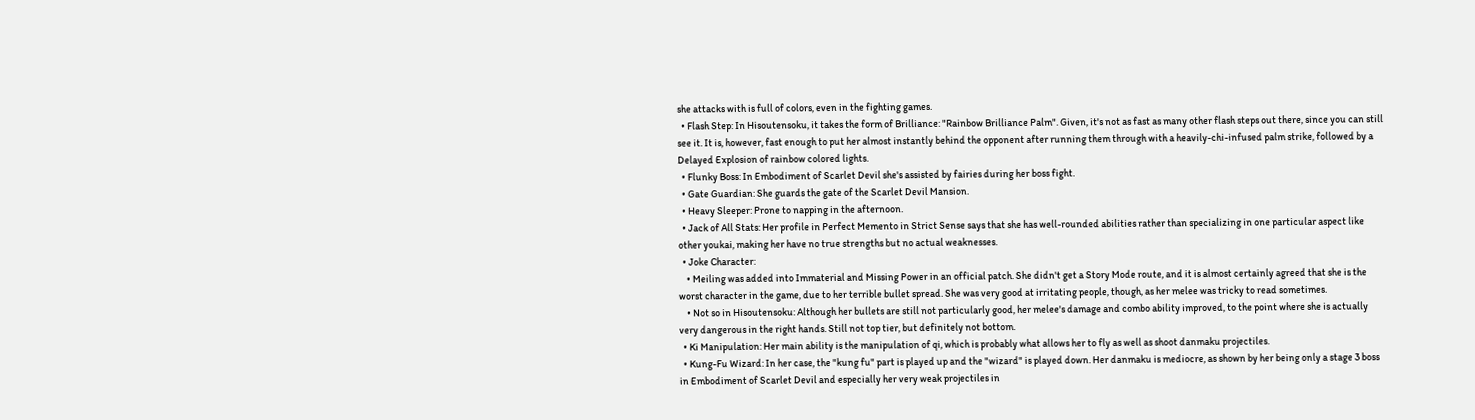she attacks with is full of colors, even in the fighting games.
  • Flash Step: In Hisoutensoku, it takes the form of Brilliance: "Rainbow Brilliance Palm". Given, it's not as fast as many other flash steps out there, since you can still see it. It is, however, fast enough to put her almost instantly behind the opponent after running them through with a heavily-chi-infused palm strike, followed by a Delayed Explosion of rainbow colored lights.
  • Flunky Boss: In Embodiment of Scarlet Devil she's assisted by fairies during her boss fight.
  • Gate Guardian: She guards the gate of the Scarlet Devil Mansion.
  • Heavy Sleeper: Prone to napping in the afternoon.
  • Jack of All Stats: Her profile in Perfect Memento in Strict Sense says that she has well-rounded abilities rather than specializing in one particular aspect like other youkai, making her have no true strengths but no actual weaknesses.
  • Joke Character:
    • Meiling was added into Immaterial and Missing Power in an official patch. She didn't get a Story Mode route, and it is almost certainly agreed that she is the worst character in the game, due to her terrible bullet spread. She was very good at irritating people, though, as her melee was tricky to read sometimes.
    • Not so in Hisoutensoku: Although her bullets are still not particularly good, her melee's damage and combo ability improved, to the point where she is actually very dangerous in the right hands. Still not top tier, but definitely not bottom.
  • Ki Manipulation: Her main ability is the manipulation of qi, which is probably what allows her to fly as well as shoot danmaku projectiles.
  • Kung-Fu Wizard: In her case, the "kung fu" part is played up and the "wizard" is played down. Her danmaku is mediocre, as shown by her being only a stage 3 boss in Embodiment of Scarlet Devil and especially her very weak projectiles in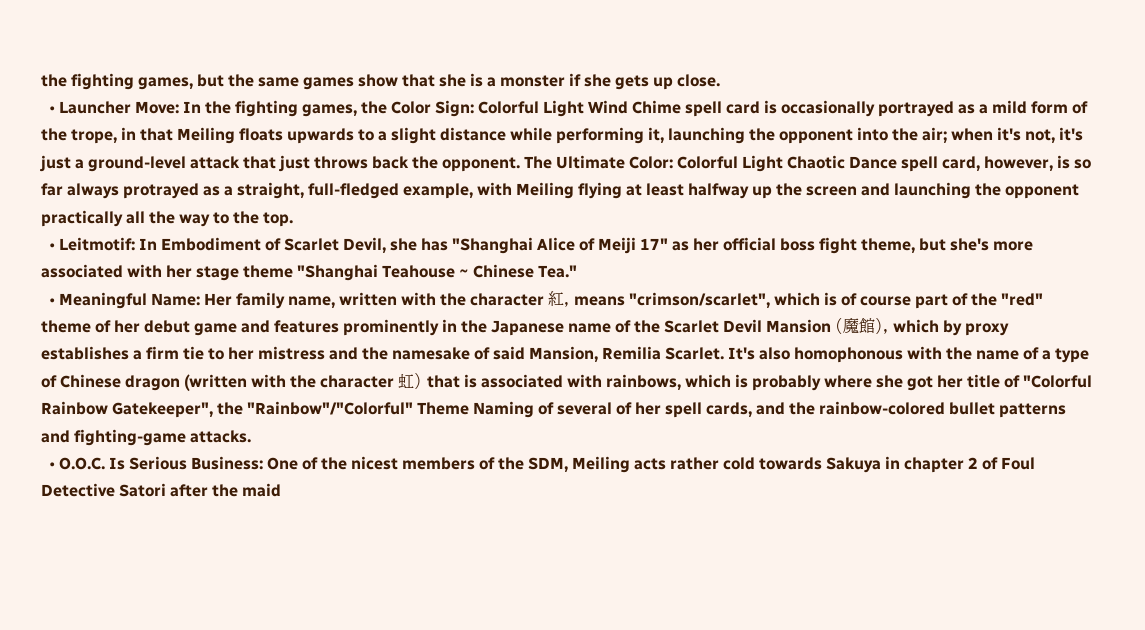the fighting games, but the same games show that she is a monster if she gets up close.
  • Launcher Move: In the fighting games, the Color Sign: Colorful Light Wind Chime spell card is occasionally portrayed as a mild form of the trope, in that Meiling floats upwards to a slight distance while performing it, launching the opponent into the air; when it's not, it's just a ground-level attack that just throws back the opponent. The Ultimate Color: Colorful Light Chaotic Dance spell card, however, is so far always protrayed as a straight, full-fledged example, with Meiling flying at least halfway up the screen and launching the opponent practically all the way to the top.
  • Leitmotif: In Embodiment of Scarlet Devil, she has "Shanghai Alice of Meiji 17" as her official boss fight theme, but she's more associated with her stage theme "Shanghai Teahouse ~ Chinese Tea."
  • Meaningful Name: Her family name, written with the character 紅, means "crimson/scarlet", which is of course part of the "red" theme of her debut game and features prominently in the Japanese name of the Scarlet Devil Mansion (魔館), which by proxy establishes a firm tie to her mistress and the namesake of said Mansion, Remilia Scarlet. It's also homophonous with the name of a type of Chinese dragon (written with the character 虹) that is associated with rainbows, which is probably where she got her title of "Colorful Rainbow Gatekeeper", the "Rainbow"/"Colorful" Theme Naming of several of her spell cards, and the rainbow-colored bullet patterns and fighting-game attacks.
  • O.O.C. Is Serious Business: One of the nicest members of the SDM, Meiling acts rather cold towards Sakuya in chapter 2 of Foul Detective Satori after the maid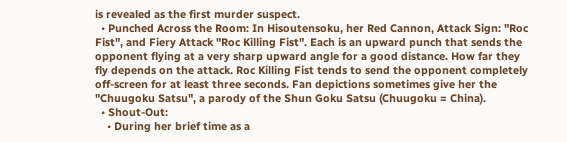is revealed as the first murder suspect.
  • Punched Across the Room: In Hisoutensoku, her Red Cannon, Attack Sign: "Roc Fist", and Fiery Attack "Roc Killing Fist". Each is an upward punch that sends the opponent flying at a very sharp upward angle for a good distance. How far they fly depends on the attack. Roc Killing Fist tends to send the opponent completely off-screen for at least three seconds. Fan depictions sometimes give her the "Chuugoku Satsu", a parody of the Shun Goku Satsu (Chuugoku = China).
  • Shout-Out:
    • During her brief time as a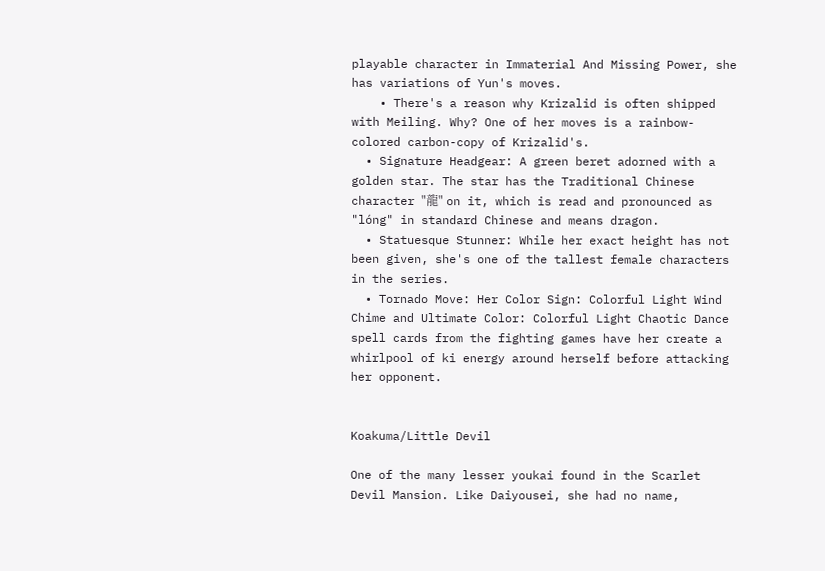playable character in Immaterial And Missing Power, she has variations of Yun's moves.
    • There's a reason why Krizalid is often shipped with Meiling. Why? One of her moves is a rainbow-colored carbon-copy of Krizalid's.
  • Signature Headgear: A green beret adorned with a golden star. The star has the Traditional Chinese character "龍" on it, which is read and pronounced as "lóng" in standard Chinese and means dragon.
  • Statuesque Stunner: While her exact height has not been given, she's one of the tallest female characters in the series.
  • Tornado Move: Her Color Sign: Colorful Light Wind Chime and Ultimate Color: Colorful Light Chaotic Dance spell cards from the fighting games have her create a whirlpool of ki energy around herself before attacking her opponent.


Koakuma/Little Devil

One of the many lesser youkai found in the Scarlet Devil Mansion. Like Daiyousei, she had no name,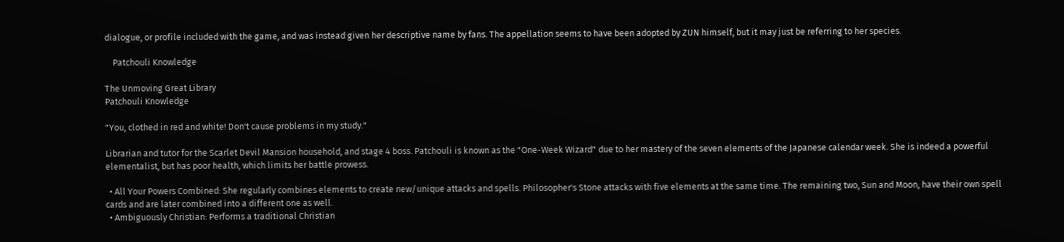dialogue, or profile included with the game, and was instead given her descriptive name by fans. The appellation seems to have been adopted by ZUN himself, but it may just be referring to her species.

    Patchouli Knowledge

The Unmoving Great Library
Patchouli Knowledge

"You, clothed in red and white! Don't cause problems in my study."

Librarian and tutor for the Scarlet Devil Mansion household, and stage 4 boss. Patchouli is known as the "One-Week Wizard" due to her mastery of the seven elements of the Japanese calendar week. She is indeed a powerful elementalist, but has poor health, which limits her battle prowess.

  • All Your Powers Combined: She regularly combines elements to create new/unique attacks and spells. Philosopher's Stone attacks with five elements at the same time. The remaining two, Sun and Moon, have their own spell cards and are later combined into a different one as well.
  • Ambiguously Christian: Performs a traditional Christian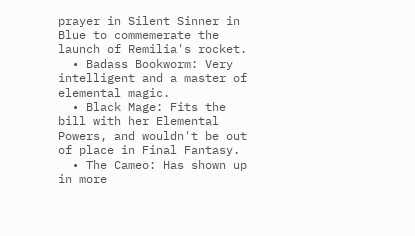prayer in Silent Sinner in Blue to commemerate the launch of Remilia's rocket.
  • Badass Bookworm: Very intelligent and a master of elemental magic.
  • Black Mage: Fits the bill with her Elemental Powers, and wouldn't be out of place in Final Fantasy.
  • The Cameo: Has shown up in more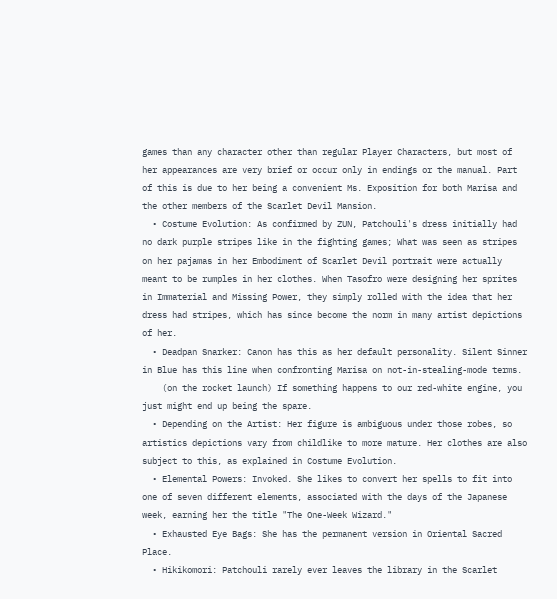games than any character other than regular Player Characters, but most of her appearances are very brief or occur only in endings or the manual. Part of this is due to her being a convenient Ms. Exposition for both Marisa and the other members of the Scarlet Devil Mansion.
  • Costume Evolution: As confirmed by ZUN, Patchouli's dress initially had no dark purple stripes like in the fighting games; What was seen as stripes on her pajamas in her Embodiment of Scarlet Devil portrait were actually meant to be rumples in her clothes. When Tasofro were designing her sprites in Immaterial and Missing Power, they simply rolled with the idea that her dress had stripes, which has since become the norm in many artist depictions of her.
  • Deadpan Snarker: Canon has this as her default personality. Silent Sinner in Blue has this line when confronting Marisa on not-in-stealing-mode terms.
    (on the rocket launch) If something happens to our red-white engine, you just might end up being the spare.
  • Depending on the Artist: Her figure is ambiguous under those robes, so artistics depictions vary from childlike to more mature. Her clothes are also subject to this, as explained in Costume Evolution.
  • Elemental Powers: Invoked. She likes to convert her spells to fit into one of seven different elements, associated with the days of the Japanese week, earning her the title "The One-Week Wizard."
  • Exhausted Eye Bags: She has the permanent version in Oriental Sacred Place.
  • Hikikomori: Patchouli rarely ever leaves the library in the Scarlet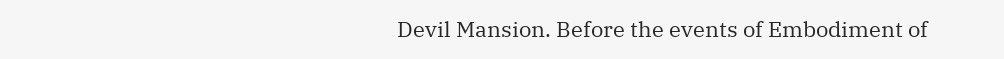Devil Mansion. Before the events of Embodiment of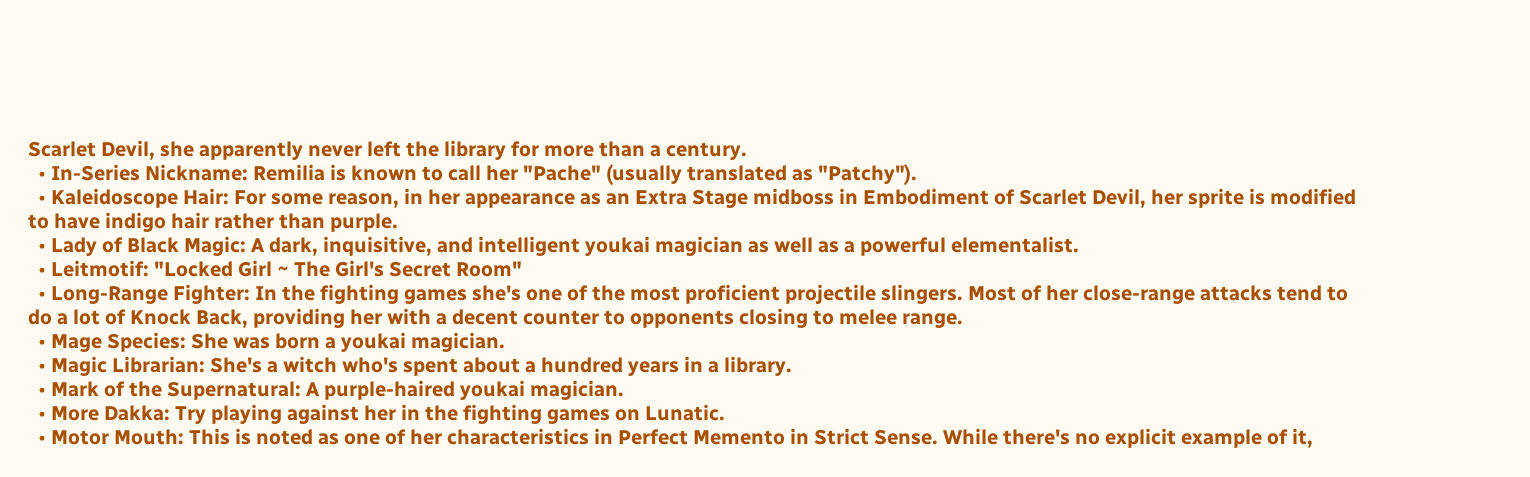Scarlet Devil, she apparently never left the library for more than a century.
  • In-Series Nickname: Remilia is known to call her "Pache" (usually translated as "Patchy").
  • Kaleidoscope Hair: For some reason, in her appearance as an Extra Stage midboss in Embodiment of Scarlet Devil, her sprite is modified to have indigo hair rather than purple.
  • Lady of Black Magic: A dark, inquisitive, and intelligent youkai magician as well as a powerful elementalist.
  • Leitmotif: "Locked Girl ~ The Girl's Secret Room"
  • Long-Range Fighter: In the fighting games she's one of the most proficient projectile slingers. Most of her close-range attacks tend to do a lot of Knock Back, providing her with a decent counter to opponents closing to melee range.
  • Mage Species: She was born a youkai magician.
  • Magic Librarian: She's a witch who's spent about a hundred years in a library.
  • Mark of the Supernatural: A purple-haired youkai magician.
  • More Dakka: Try playing against her in the fighting games on Lunatic.
  • Motor Mouth: This is noted as one of her characteristics in Perfect Memento in Strict Sense. While there's no explicit example of it,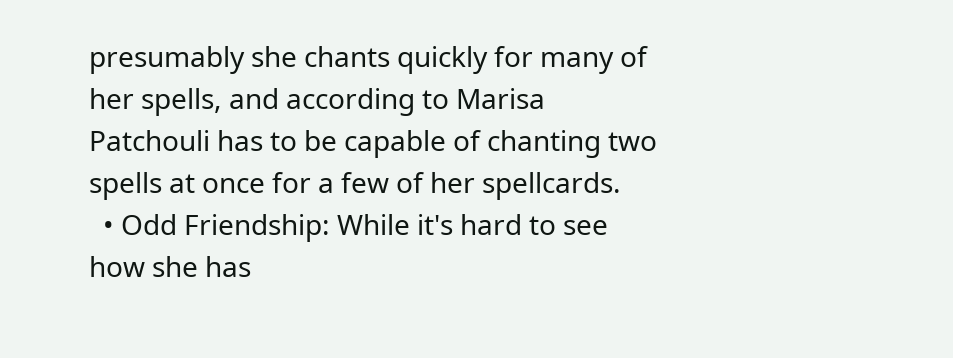presumably she chants quickly for many of her spells, and according to Marisa Patchouli has to be capable of chanting two spells at once for a few of her spellcards.
  • Odd Friendship: While it's hard to see how she has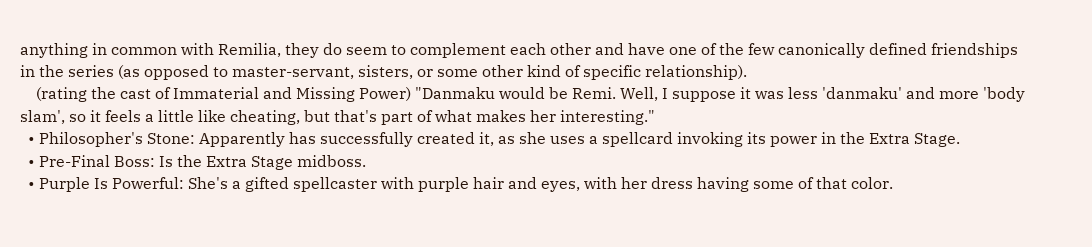anything in common with Remilia, they do seem to complement each other and have one of the few canonically defined friendships in the series (as opposed to master-servant, sisters, or some other kind of specific relationship).
    (rating the cast of Immaterial and Missing Power) "Danmaku would be Remi. Well, I suppose it was less 'danmaku' and more 'body slam', so it feels a little like cheating, but that's part of what makes her interesting."
  • Philosopher's Stone: Apparently has successfully created it, as she uses a spellcard invoking its power in the Extra Stage.
  • Pre-Final Boss: Is the Extra Stage midboss.
  • Purple Is Powerful: She's a gifted spellcaster with purple hair and eyes, with her dress having some of that color.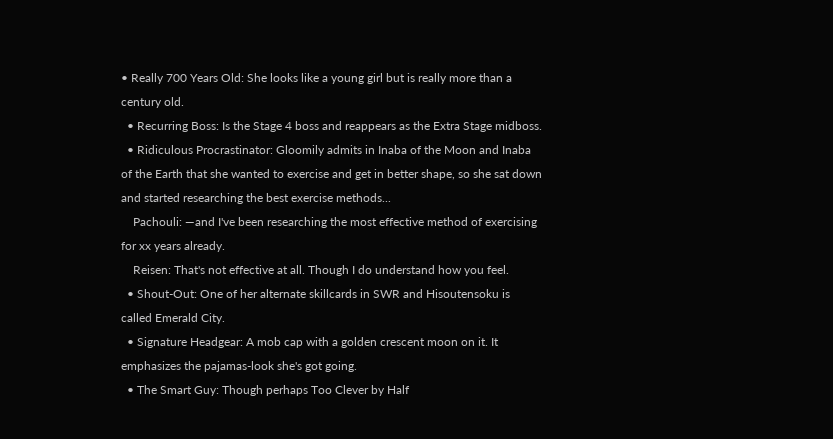• Really 700 Years Old: She looks like a young girl but is really more than a century old.
  • Recurring Boss: Is the Stage 4 boss and reappears as the Extra Stage midboss.
  • Ridiculous Procrastinator: Gloomily admits in Inaba of the Moon and Inaba of the Earth that she wanted to exercise and get in better shape, so she sat down and started researching the best exercise methods...
    Pachouli: —and I've been researching the most effective method of exercising for xx years already.
    Reisen: That's not effective at all. Though I do understand how you feel.
  • Shout-Out: One of her alternate skillcards in SWR and Hisoutensoku is called Emerald City.
  • Signature Headgear: A mob cap with a golden crescent moon on it. It emphasizes the pajamas-look she's got going.
  • The Smart Guy: Though perhaps Too Clever by Half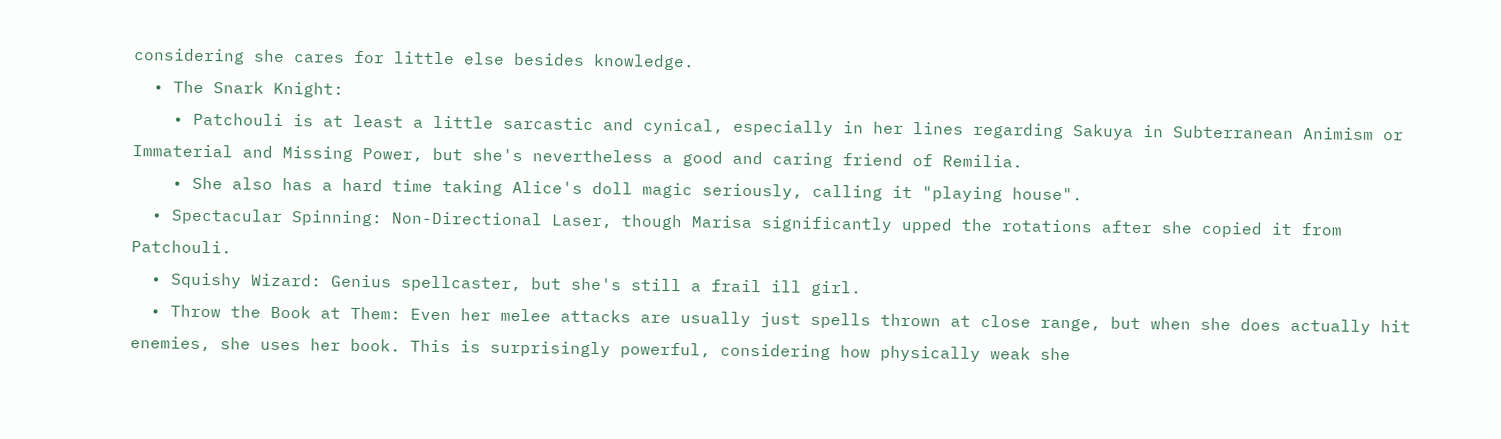considering she cares for little else besides knowledge.
  • The Snark Knight:
    • Patchouli is at least a little sarcastic and cynical, especially in her lines regarding Sakuya in Subterranean Animism or Immaterial and Missing Power, but she's nevertheless a good and caring friend of Remilia.
    • She also has a hard time taking Alice's doll magic seriously, calling it "playing house".
  • Spectacular Spinning: Non-Directional Laser, though Marisa significantly upped the rotations after she copied it from Patchouli.
  • Squishy Wizard: Genius spellcaster, but she's still a frail ill girl.
  • Throw the Book at Them: Even her melee attacks are usually just spells thrown at close range, but when she does actually hit enemies, she uses her book. This is surprisingly powerful, considering how physically weak she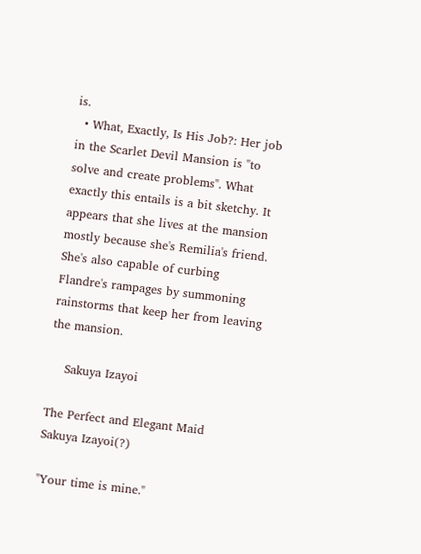is.
  • What, Exactly, Is His Job?: Her job in the Scarlet Devil Mansion is "to solve and create problems". What exactly this entails is a bit sketchy. It appears that she lives at the mansion mostly because she's Remilia's friend. She's also capable of curbing Flandre's rampages by summoning rainstorms that keep her from leaving the mansion.

    Sakuya Izayoi

The Perfect and Elegant Maid
Sakuya Izayoi(?)

"Your time is mine."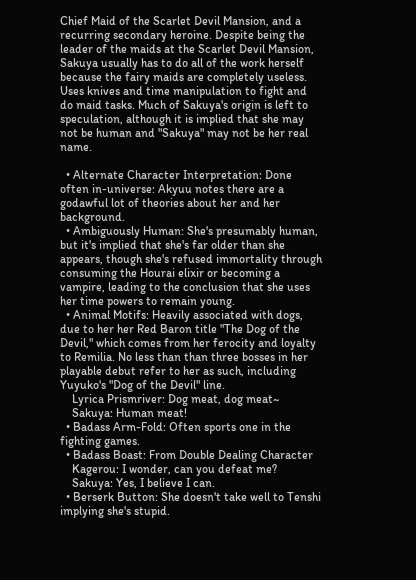Chief Maid of the Scarlet Devil Mansion, and a recurring secondary heroine. Despite being the leader of the maids at the Scarlet Devil Mansion, Sakuya usually has to do all of the work herself because the fairy maids are completely useless. Uses knives and time manipulation to fight and do maid tasks. Much of Sakuya's origin is left to speculation, although it is implied that she may not be human and "Sakuya" may not be her real name.

  • Alternate Character Interpretation: Done often in-universe: Akyuu notes there are a godawful lot of theories about her and her background.
  • Ambiguously Human: She's presumably human, but it's implied that she's far older than she appears, though she's refused immortality through consuming the Hourai elixir or becoming a vampire, leading to the conclusion that she uses her time powers to remain young.
  • Animal Motifs: Heavily associated with dogs, due to her her Red Baron title "The Dog of the Devil," which comes from her ferocity and loyalty to Remilia. No less than than three bosses in her playable debut refer to her as such, including Yuyuko's "Dog of the Devil" line.
    Lyrica Prismriver: Dog meat, dog meat~
    Sakuya: Human meat!
  • Badass Arm-Fold: Often sports one in the fighting games.
  • Badass Boast: From Double Dealing Character
    Kagerou: I wonder, can you defeat me?
    Sakuya: Yes, I believe I can.
  • Berserk Button: She doesn't take well to Tenshi implying she's stupid.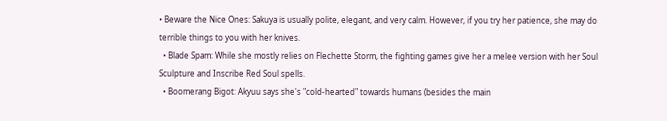• Beware the Nice Ones: Sakuya is usually polite, elegant, and very calm. However, if you try her patience, she may do terrible things to you with her knives.
  • Blade Spam: While she mostly relies on Flechette Storm, the fighting games give her a melee version with her Soul Sculpture and Inscribe Red Soul spells.
  • Boomerang Bigot: Akyuu says she's "cold-hearted" towards humans (besides the main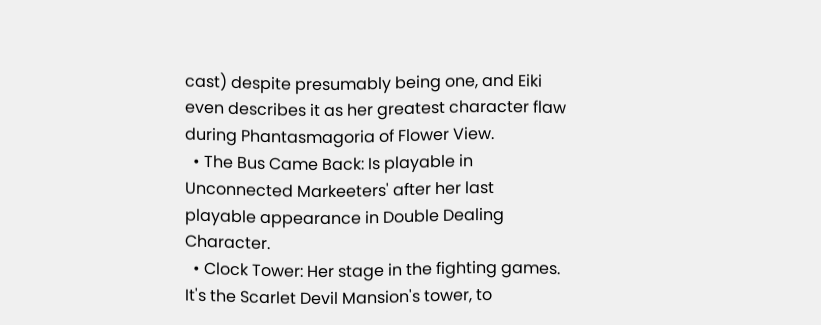cast) despite presumably being one, and Eiki even describes it as her greatest character flaw during Phantasmagoria of Flower View.
  • The Bus Came Back: Is playable in Unconnected Markeeters' after her last playable appearance in Double Dealing Character.
  • Clock Tower: Her stage in the fighting games. It's the Scarlet Devil Mansion's tower, to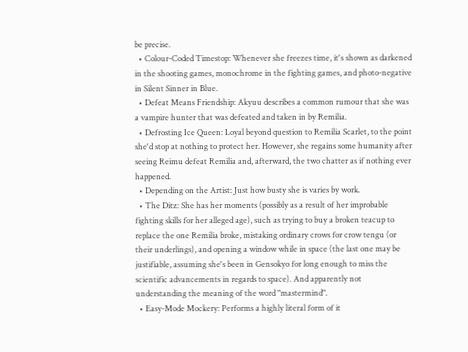be precise.
  • Colour-Coded Timestop: Whenever she freezes time, it's shown as darkened in the shooting games, monochrome in the fighting games, and photo-negative in Silent Sinner in Blue.
  • Defeat Means Friendship: Akyuu describes a common rumour that she was a vampire hunter that was defeated and taken in by Remilia.
  • Defrosting Ice Queen: Loyal beyond question to Remilia Scarlet, to the point she'd stop at nothing to protect her. However, she regains some humanity after seeing Reimu defeat Remilia and, afterward, the two chatter as if nothing ever happened.
  • Depending on the Artist: Just how busty she is varies by work.
  • The Ditz: She has her moments (possibly as a result of her improbable fighting skills for her alleged age), such as trying to buy a broken teacup to replace the one Remilia broke, mistaking ordinary crows for crow tengu (or their underlings), and opening a window while in space (the last one may be justifiable, assuming she's been in Gensokyo for long enough to miss the scientific advancements in regards to space). And apparently not understanding the meaning of the word "mastermind".
  • Easy-Mode Mockery: Performs a highly literal form of it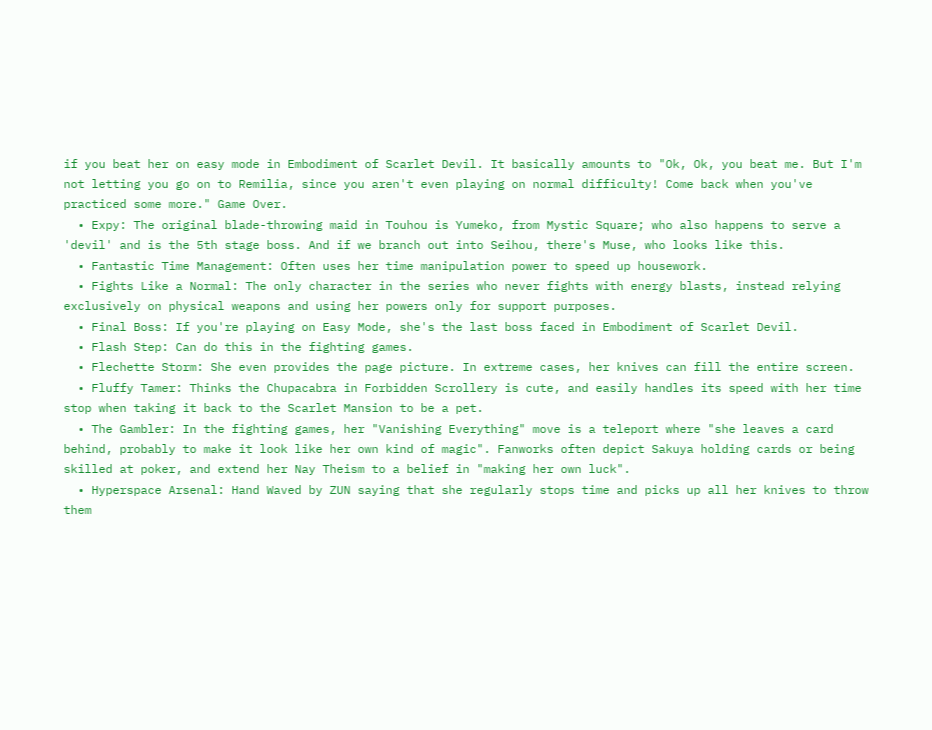if you beat her on easy mode in Embodiment of Scarlet Devil. It basically amounts to "Ok, Ok, you beat me. But I'm not letting you go on to Remilia, since you aren't even playing on normal difficulty! Come back when you've practiced some more." Game Over.
  • Expy: The original blade-throwing maid in Touhou is Yumeko, from Mystic Square; who also happens to serve a 'devil' and is the 5th stage boss. And if we branch out into Seihou, there's Muse, who looks like this.
  • Fantastic Time Management: Often uses her time manipulation power to speed up housework.
  • Fights Like a Normal: The only character in the series who never fights with energy blasts, instead relying exclusively on physical weapons and using her powers only for support purposes.
  • Final Boss: If you're playing on Easy Mode, she's the last boss faced in Embodiment of Scarlet Devil.
  • Flash Step: Can do this in the fighting games.
  • Flechette Storm: She even provides the page picture. In extreme cases, her knives can fill the entire screen.
  • Fluffy Tamer: Thinks the Chupacabra in Forbidden Scrollery is cute, and easily handles its speed with her time stop when taking it back to the Scarlet Mansion to be a pet.
  • The Gambler: In the fighting games, her "Vanishing Everything" move is a teleport where "she leaves a card behind, probably to make it look like her own kind of magic". Fanworks often depict Sakuya holding cards or being skilled at poker, and extend her Nay Theism to a belief in "making her own luck".
  • Hyperspace Arsenal: Hand Waved by ZUN saying that she regularly stops time and picks up all her knives to throw them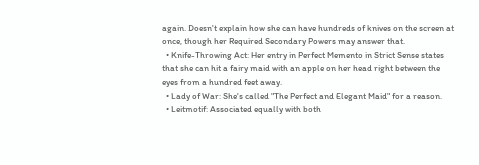again. Doesn't explain how she can have hundreds of knives on the screen at once, though her Required Secondary Powers may answer that.
  • Knife-Throwing Act: Her entry in Perfect Memento in Strict Sense states that she can hit a fairy maid with an apple on her head right between the eyes from a hundred feet away.
  • Lady of War: She's called "The Perfect and Elegant Maid" for a reason.
  • Leitmotif: Associated equally with both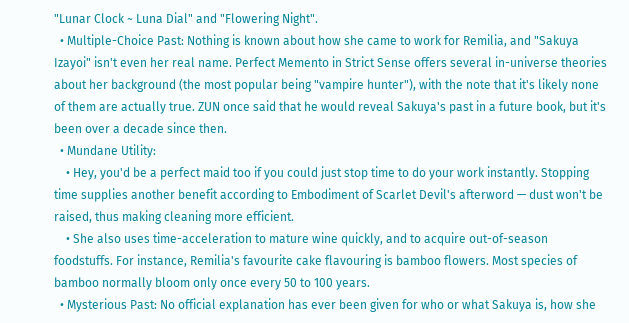"Lunar Clock ~ Luna Dial" and "Flowering Night".
  • Multiple-Choice Past: Nothing is known about how she came to work for Remilia, and "Sakuya Izayoi" isn't even her real name. Perfect Memento in Strict Sense offers several in-universe theories about her background (the most popular being "vampire hunter"), with the note that it's likely none of them are actually true. ZUN once said that he would reveal Sakuya's past in a future book, but it's been over a decade since then.
  • Mundane Utility:
    • Hey, you'd be a perfect maid too if you could just stop time to do your work instantly. Stopping time supplies another benefit according to Embodiment of Scarlet Devil's afterword — dust won't be raised, thus making cleaning more efficient.
    • She also uses time-acceleration to mature wine quickly, and to acquire out-of-season foodstuffs. For instance, Remilia's favourite cake flavouring is bamboo flowers. Most species of bamboo normally bloom only once every 50 to 100 years.
  • Mysterious Past: No official explanation has ever been given for who or what Sakuya is, how she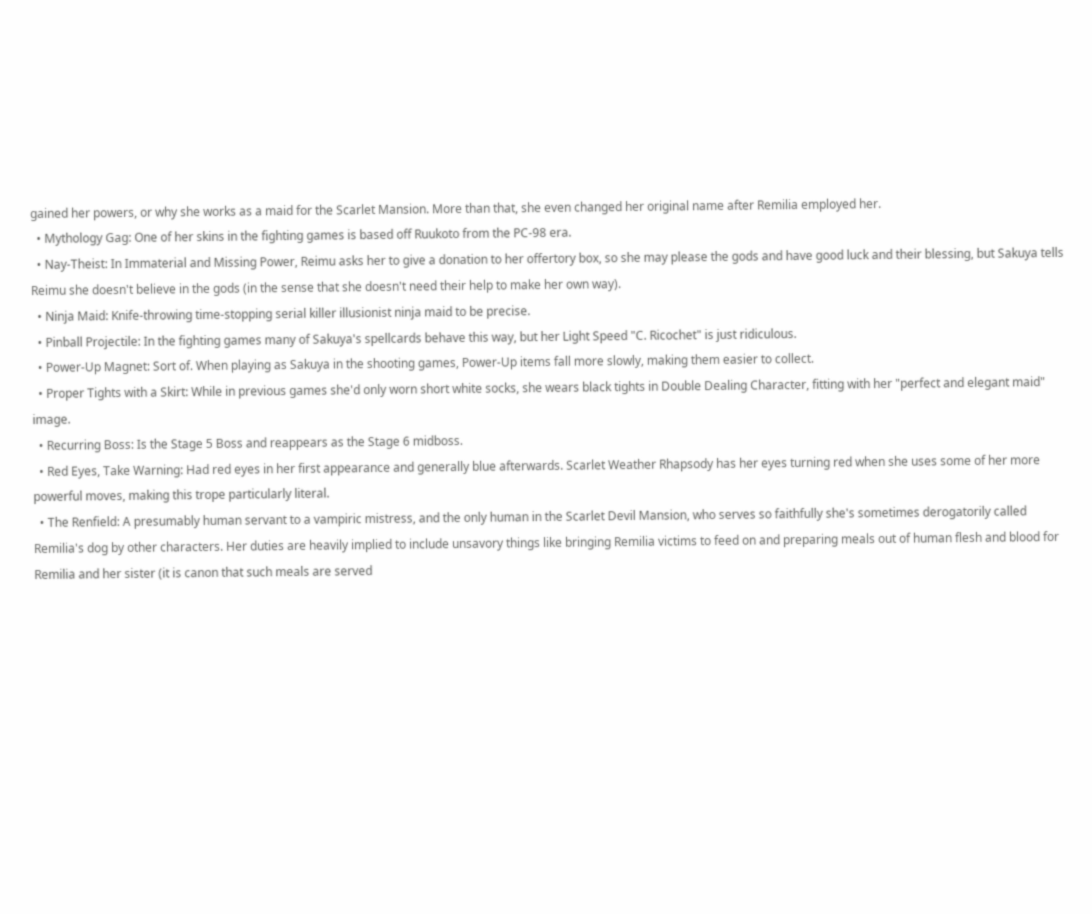gained her powers, or why she works as a maid for the Scarlet Mansion. More than that, she even changed her original name after Remilia employed her.
  • Mythology Gag: One of her skins in the fighting games is based off Ruukoto from the PC-98 era.
  • Nay-Theist: In Immaterial and Missing Power, Reimu asks her to give a donation to her offertory box, so she may please the gods and have good luck and their blessing, but Sakuya tells Reimu she doesn't believe in the gods (in the sense that she doesn't need their help to make her own way).
  • Ninja Maid: Knife-throwing time-stopping serial killer illusionist ninja maid to be precise.
  • Pinball Projectile: In the fighting games many of Sakuya's spellcards behave this way, but her Light Speed "C. Ricochet" is just ridiculous.
  • Power-Up Magnet: Sort of. When playing as Sakuya in the shooting games, Power-Up items fall more slowly, making them easier to collect.
  • Proper Tights with a Skirt: While in previous games she'd only worn short white socks, she wears black tights in Double Dealing Character, fitting with her "perfect and elegant maid" image.
  • Recurring Boss: Is the Stage 5 Boss and reappears as the Stage 6 midboss.
  • Red Eyes, Take Warning: Had red eyes in her first appearance and generally blue afterwards. Scarlet Weather Rhapsody has her eyes turning red when she uses some of her more powerful moves, making this trope particularly literal.
  • The Renfield: A presumably human servant to a vampiric mistress, and the only human in the Scarlet Devil Mansion, who serves so faithfully she's sometimes derogatorily called Remilia's dog by other characters. Her duties are heavily implied to include unsavory things like bringing Remilia victims to feed on and preparing meals out of human flesh and blood for Remilia and her sister (it is canon that such meals are served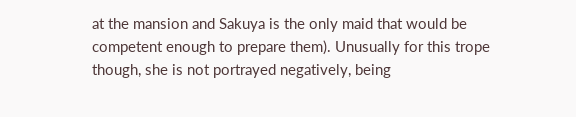at the mansion and Sakuya is the only maid that would be competent enough to prepare them). Unusually for this trope though, she is not portrayed negatively, being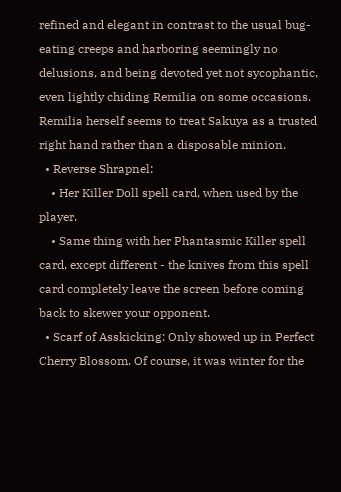refined and elegant in contrast to the usual bug-eating creeps and harboring seemingly no delusions, and being devoted yet not sycophantic, even lightly chiding Remilia on some occasions. Remilia herself seems to treat Sakuya as a trusted right hand rather than a disposable minion.
  • Reverse Shrapnel:
    • Her Killer Doll spell card, when used by the player.
    • Same thing with her Phantasmic Killer spell card, except different - the knives from this spell card completely leave the screen before coming back to skewer your opponent.
  • Scarf of Asskicking: Only showed up in Perfect Cherry Blossom. Of course, it was winter for the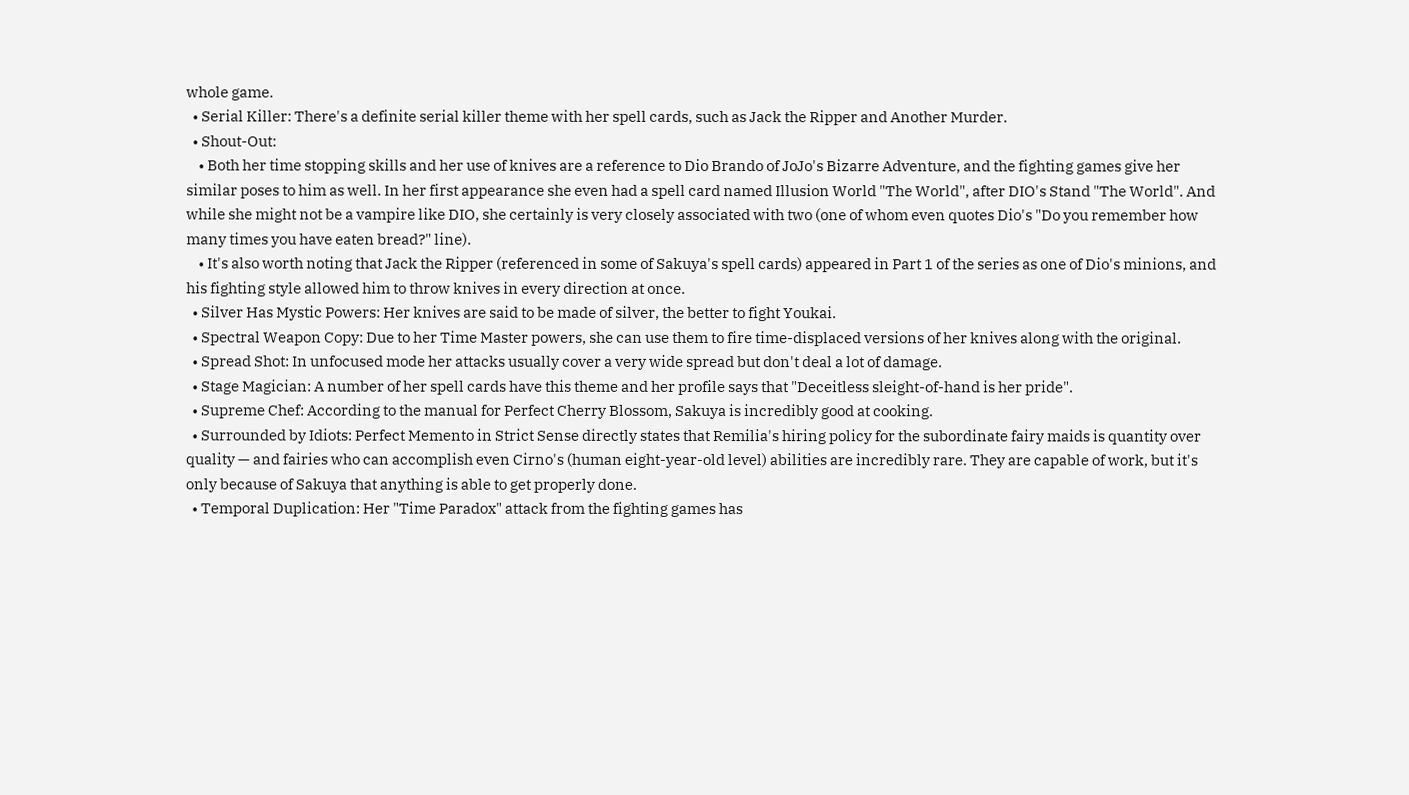whole game.
  • Serial Killer: There's a definite serial killer theme with her spell cards, such as Jack the Ripper and Another Murder.
  • Shout-Out:
    • Both her time stopping skills and her use of knives are a reference to Dio Brando of JoJo's Bizarre Adventure, and the fighting games give her similar poses to him as well. In her first appearance she even had a spell card named Illusion World "The World", after DIO's Stand "The World". And while she might not be a vampire like DIO, she certainly is very closely associated with two (one of whom even quotes Dio's "Do you remember how many times you have eaten bread?" line).
    • It's also worth noting that Jack the Ripper (referenced in some of Sakuya's spell cards) appeared in Part 1 of the series as one of Dio's minions, and his fighting style allowed him to throw knives in every direction at once.
  • Silver Has Mystic Powers: Her knives are said to be made of silver, the better to fight Youkai.
  • Spectral Weapon Copy: Due to her Time Master powers, she can use them to fire time-displaced versions of her knives along with the original.
  • Spread Shot: In unfocused mode her attacks usually cover a very wide spread but don't deal a lot of damage.
  • Stage Magician: A number of her spell cards have this theme and her profile says that "Deceitless sleight-of-hand is her pride".
  • Supreme Chef: According to the manual for Perfect Cherry Blossom, Sakuya is incredibly good at cooking.
  • Surrounded by Idiots: Perfect Memento in Strict Sense directly states that Remilia's hiring policy for the subordinate fairy maids is quantity over quality — and fairies who can accomplish even Cirno's (human eight-year-old level) abilities are incredibly rare. They are capable of work, but it's only because of Sakuya that anything is able to get properly done.
  • Temporal Duplication: Her "Time Paradox" attack from the fighting games has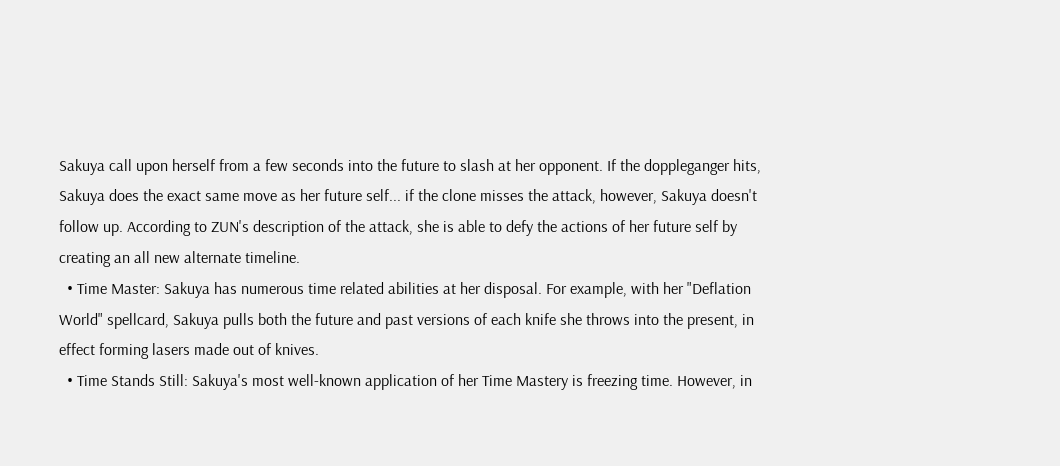Sakuya call upon herself from a few seconds into the future to slash at her opponent. If the doppleganger hits, Sakuya does the exact same move as her future self... if the clone misses the attack, however, Sakuya doesn't follow up. According to ZUN's description of the attack, she is able to defy the actions of her future self by creating an all new alternate timeline.
  • Time Master: Sakuya has numerous time related abilities at her disposal. For example, with her "Deflation World" spellcard, Sakuya pulls both the future and past versions of each knife she throws into the present, in effect forming lasers made out of knives.
  • Time Stands Still: Sakuya's most well-known application of her Time Mastery is freezing time. However, in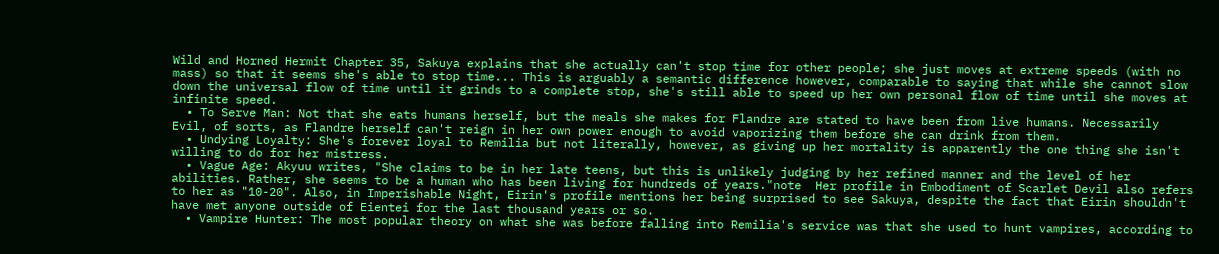Wild and Horned Hermit Chapter 35, Sakuya explains that she actually can't stop time for other people; she just moves at extreme speeds (with no mass) so that it seems she's able to stop time... This is arguably a semantic difference however, comparable to saying that while she cannot slow down the universal flow of time until it grinds to a complete stop, she's still able to speed up her own personal flow of time until she moves at infinite speed.
  • To Serve Man: Not that she eats humans herself, but the meals she makes for Flandre are stated to have been from live humans. Necessarily Evil, of sorts, as Flandre herself can't reign in her own power enough to avoid vaporizing them before she can drink from them.
  • Undying Loyalty: She's forever loyal to Remilia but not literally, however, as giving up her mortality is apparently the one thing she isn't willing to do for her mistress.
  • Vague Age: Akyuu writes, "She claims to be in her late teens, but this is unlikely judging by her refined manner and the level of her abilities. Rather, she seems to be a human who has been living for hundreds of years."note  Her profile in Embodiment of Scarlet Devil also refers to her as "10-20". Also, in Imperishable Night, Eirin's profile mentions her being surprised to see Sakuya, despite the fact that Eirin shouldn't have met anyone outside of Eientei for the last thousand years or so.
  • Vampire Hunter: The most popular theory on what she was before falling into Remilia's service was that she used to hunt vampires, according to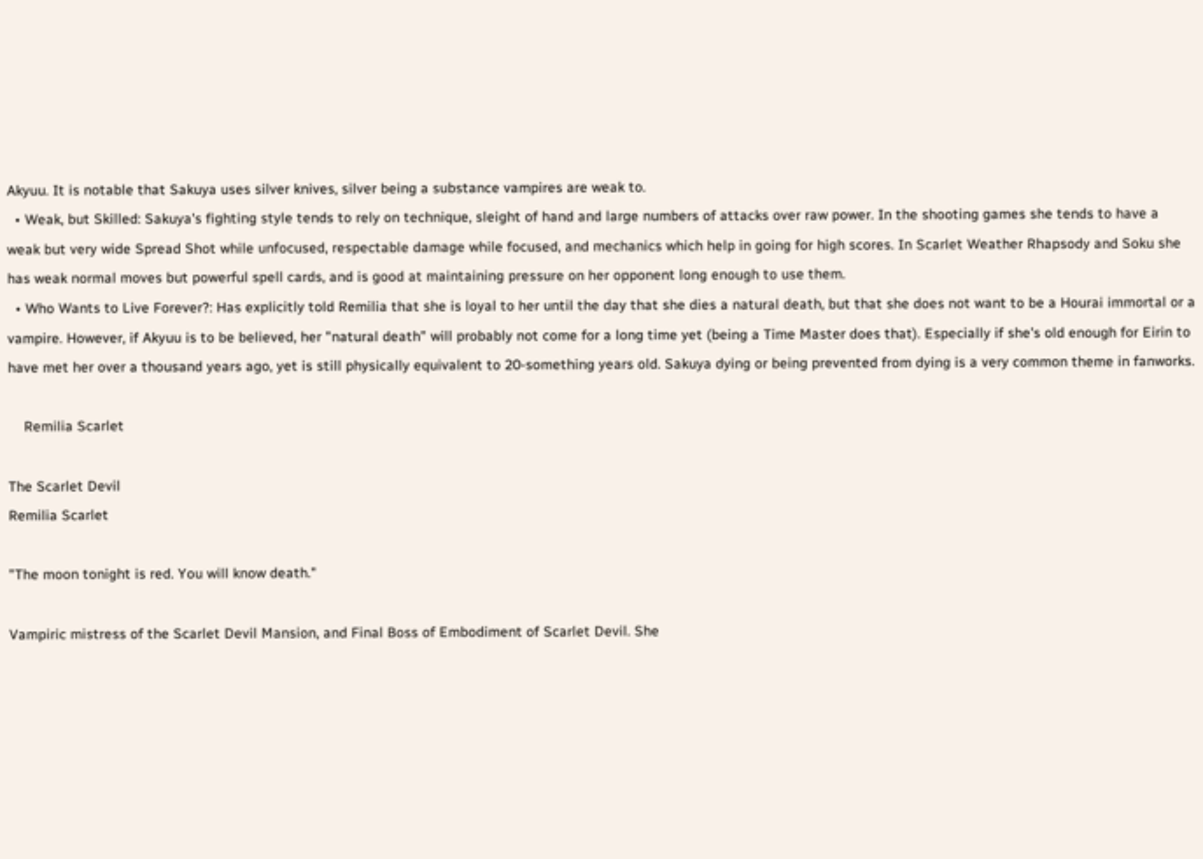Akyuu. It is notable that Sakuya uses silver knives, silver being a substance vampires are weak to.
  • Weak, but Skilled: Sakuya's fighting style tends to rely on technique, sleight of hand and large numbers of attacks over raw power. In the shooting games she tends to have a weak but very wide Spread Shot while unfocused, respectable damage while focused, and mechanics which help in going for high scores. In Scarlet Weather Rhapsody and Soku she has weak normal moves but powerful spell cards, and is good at maintaining pressure on her opponent long enough to use them.
  • Who Wants to Live Forever?: Has explicitly told Remilia that she is loyal to her until the day that she dies a natural death, but that she does not want to be a Hourai immortal or a vampire. However, if Akyuu is to be believed, her "natural death" will probably not come for a long time yet (being a Time Master does that). Especially if she's old enough for Eirin to have met her over a thousand years ago, yet is still physically equivalent to 20-something years old. Sakuya dying or being prevented from dying is a very common theme in fanworks.

    Remilia Scarlet

The Scarlet Devil
Remilia Scarlet

"The moon tonight is red. You will know death."

Vampiric mistress of the Scarlet Devil Mansion, and Final Boss of Embodiment of Scarlet Devil. She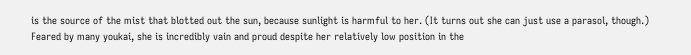is the source of the mist that blotted out the sun, because sunlight is harmful to her. (It turns out she can just use a parasol, though.) Feared by many youkai, she is incredibly vain and proud despite her relatively low position in the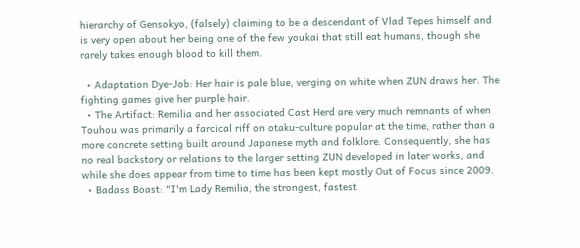hierarchy of Gensokyo, (falsely) claiming to be a descendant of Vlad Tepes himself and is very open about her being one of the few youkai that still eat humans, though she rarely takes enough blood to kill them.

  • Adaptation Dye-Job: Her hair is pale blue, verging on white when ZUN draws her. The fighting games give her purple hair.
  • The Artifact: Remilia and her associated Cast Herd are very much remnants of when Touhou was primarily a farcical riff on otaku-culture popular at the time, rather than a more concrete setting built around Japanese myth and folklore. Consequently, she has no real backstory or relations to the larger setting ZUN developed in later works, and while she does appear from time to time has been kept mostly Out of Focus since 2009.
  • Badass Boast: "I'm Lady Remilia, the strongest, fastest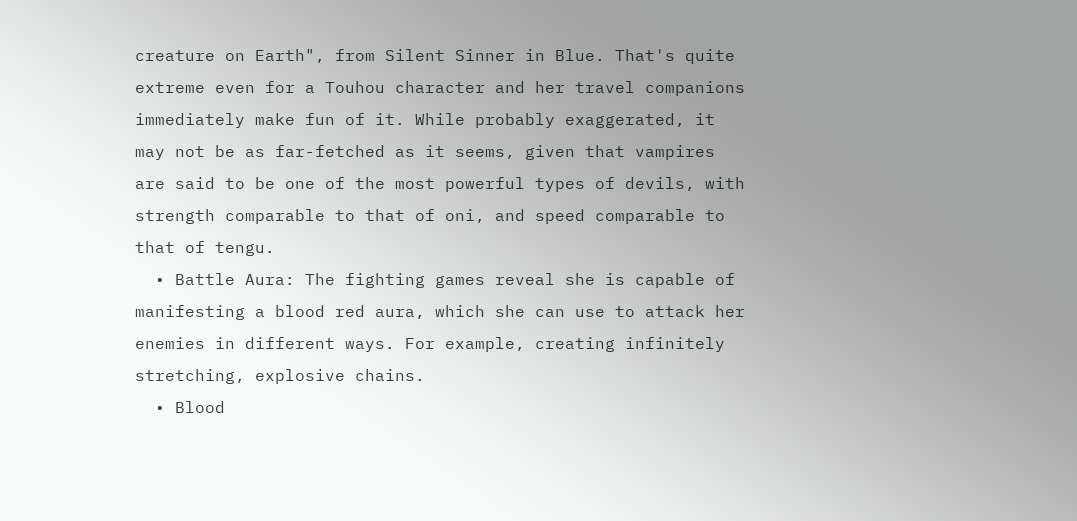creature on Earth", from Silent Sinner in Blue. That's quite extreme even for a Touhou character and her travel companions immediately make fun of it. While probably exaggerated, it may not be as far-fetched as it seems, given that vampires are said to be one of the most powerful types of devils, with strength comparable to that of oni, and speed comparable to that of tengu.
  • Battle Aura: The fighting games reveal she is capable of manifesting a blood red aura, which she can use to attack her enemies in different ways. For example, creating infinitely stretching, explosive chains.
  • Blood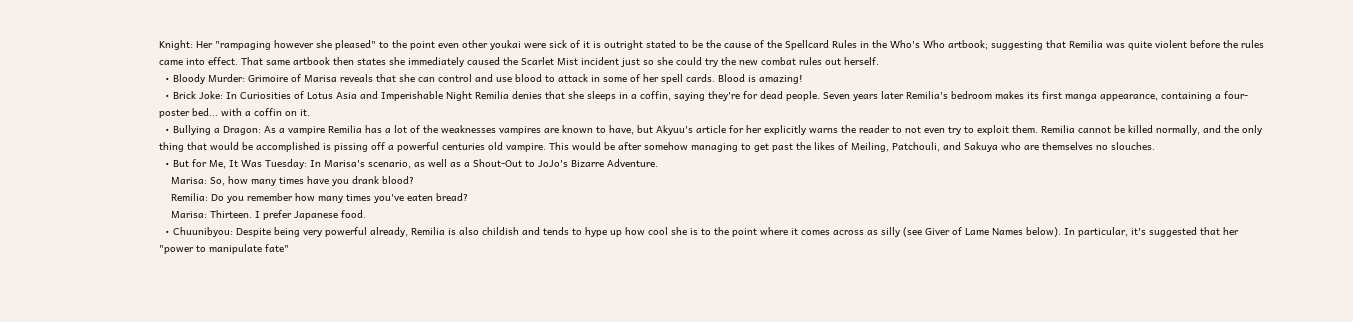Knight: Her "rampaging however she pleased" to the point even other youkai were sick of it is outright stated to be the cause of the Spellcard Rules in the Who's Who artbook; suggesting that Remilia was quite violent before the rules came into effect. That same artbook then states she immediately caused the Scarlet Mist incident just so she could try the new combat rules out herself.
  • Bloody Murder: Grimoire of Marisa reveals that she can control and use blood to attack in some of her spell cards. Blood is amazing!
  • Brick Joke: In Curiosities of Lotus Asia and Imperishable Night Remilia denies that she sleeps in a coffin, saying they're for dead people. Seven years later Remilia's bedroom makes its first manga appearance, containing a four-poster bed... with a coffin on it.
  • Bullying a Dragon: As a vampire Remilia has a lot of the weaknesses vampires are known to have, but Akyuu's article for her explicitly warns the reader to not even try to exploit them. Remilia cannot be killed normally, and the only thing that would be accomplished is pissing off a powerful centuries old vampire. This would be after somehow managing to get past the likes of Meiling, Patchouli, and Sakuya who are themselves no slouches.
  • But for Me, It Was Tuesday: In Marisa's scenario, as well as a Shout-Out to JoJo's Bizarre Adventure.
    Marisa: So, how many times have you drank blood?
    Remilia: Do you remember how many times you've eaten bread?
    Marisa: Thirteen. I prefer Japanese food.
  • Chuunibyou: Despite being very powerful already, Remilia is also childish and tends to hype up how cool she is to the point where it comes across as silly (see Giver of Lame Names below). In particular, it's suggested that her "power to manipulate fate"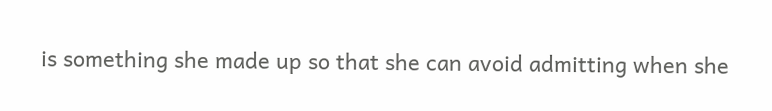is something she made up so that she can avoid admitting when she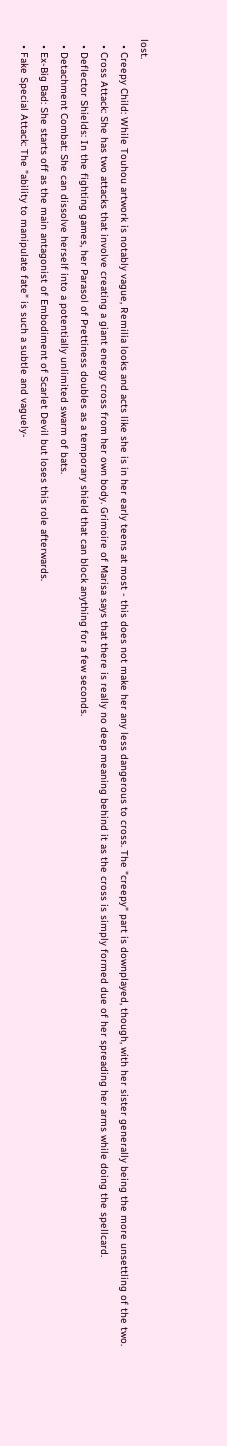lost.
  • Creepy Child: While Touhou artwork is notably vague, Remilia looks and acts like she is in her early teens at most - this does not make her any less dangerous to cross. The "creepy" part is downplayed, though, with her sister generally being the more unsettling of the two.
  • Cross Attack: She has two attacks that involve creating a giant energy cross from her own body. Grimoire of Marisa says that there is really no deep meaning behind it as the cross is simply formed due of her spreading her arms while doing the spellcard.
  • Deflector Shields: In the fighting games, her Parasol of Prettiness doubles as a temporary shield that can block anything for a few seconds.
  • Detachment Combat: She can dissolve herself into a potentially unlimited swarm of bats.
  • Ex-Big Bad: She starts off as the main antagonist of Embodiment of Scarlet Devil but loses this role afterwards.
  • Fake Special Attack: The "ability to manipulate fate" is such a subtle and vaguely-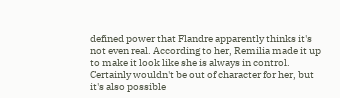defined power that Flandre apparently thinks it's not even real. According to her, Remilia made it up to make it look like she is always in control. Certainly wouldn't be out of character for her, but it's also possible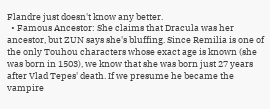Flandre just doesn't know any better.
  • Famous Ancestor: She claims that Dracula was her ancestor, but ZUN says she's bluffing. Since Remilia is one of the only Touhou characters whose exact age is known (she was born in 1503), we know that she was born just 27 years after Vlad Tepes' death. If we presume he became the vampire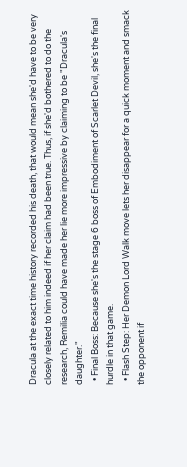Dracula at the exact time history recorded his death, that would mean she'd have to be very closely related to him indeed if her claim had been true. Thus, if she'd bothered to do the research, Remilia could have made her lie more impressive by claiming to be "Dracula's daughter."
  • Final Boss: Because she's the stage 6 boss of Embodiment of Scarlet Devil, she's the final hurdle in that game.
  • Flash Step: Her Demon Lord Walk move lets her disappear for a quick moment and smack the opponent if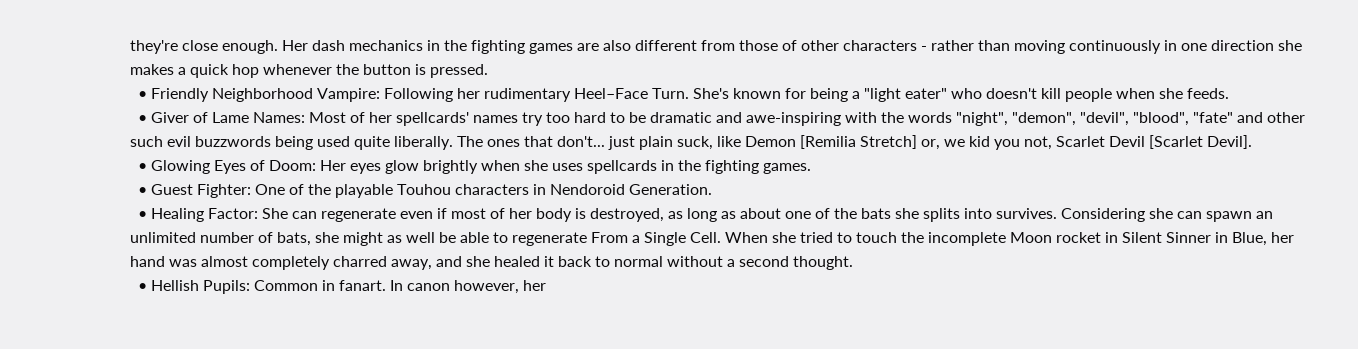they're close enough. Her dash mechanics in the fighting games are also different from those of other characters - rather than moving continuously in one direction she makes a quick hop whenever the button is pressed.
  • Friendly Neighborhood Vampire: Following her rudimentary Heel–Face Turn. She's known for being a "light eater" who doesn't kill people when she feeds.
  • Giver of Lame Names: Most of her spellcards' names try too hard to be dramatic and awe-inspiring with the words "night", "demon", "devil", "blood", "fate" and other such evil buzzwords being used quite liberally. The ones that don't... just plain suck, like Demon [Remilia Stretch] or, we kid you not, Scarlet Devil [Scarlet Devil].
  • Glowing Eyes of Doom: Her eyes glow brightly when she uses spellcards in the fighting games.
  • Guest Fighter: One of the playable Touhou characters in Nendoroid Generation.
  • Healing Factor: She can regenerate even if most of her body is destroyed, as long as about one of the bats she splits into survives. Considering she can spawn an unlimited number of bats, she might as well be able to regenerate From a Single Cell. When she tried to touch the incomplete Moon rocket in Silent Sinner in Blue, her hand was almost completely charred away, and she healed it back to normal without a second thought.
  • Hellish Pupils: Common in fanart. In canon however, her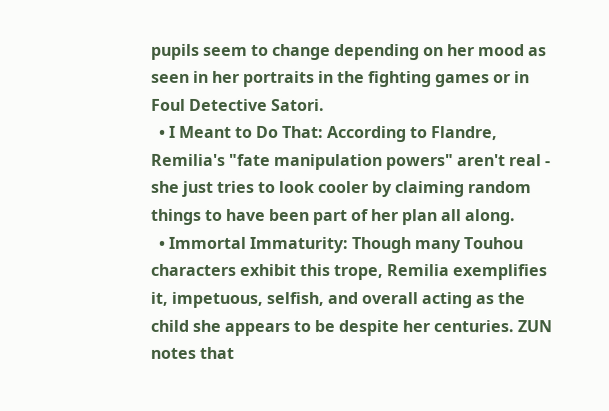pupils seem to change depending on her mood as seen in her portraits in the fighting games or in Foul Detective Satori.
  • I Meant to Do That: According to Flandre, Remilia's "fate manipulation powers" aren't real - she just tries to look cooler by claiming random things to have been part of her plan all along.
  • Immortal Immaturity: Though many Touhou characters exhibit this trope, Remilia exemplifies it, impetuous, selfish, and overall acting as the child she appears to be despite her centuries. ZUN notes that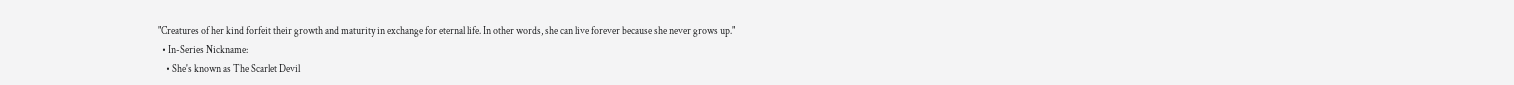"Creatures of her kind forfeit their growth and maturity in exchange for eternal life. In other words, she can live forever because she never grows up."
  • In-Series Nickname:
    • She's known as The Scarlet Devil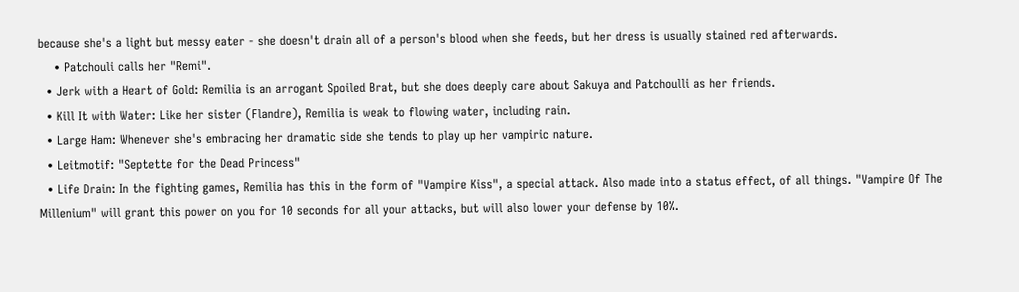because she's a light but messy eater - she doesn't drain all of a person's blood when she feeds, but her dress is usually stained red afterwards.
    • Patchouli calls her "Remi".
  • Jerk with a Heart of Gold: Remilia is an arrogant Spoiled Brat, but she does deeply care about Sakuya and Patchoulli as her friends.
  • Kill It with Water: Like her sister (Flandre), Remilia is weak to flowing water, including rain.
  • Large Ham: Whenever she's embracing her dramatic side she tends to play up her vampiric nature.
  • Leitmotif: "Septette for the Dead Princess"
  • Life Drain: In the fighting games, Remilia has this in the form of "Vampire Kiss", a special attack. Also made into a status effect, of all things. "Vampire Of The Millenium" will grant this power on you for 10 seconds for all your attacks, but will also lower your defense by 10%.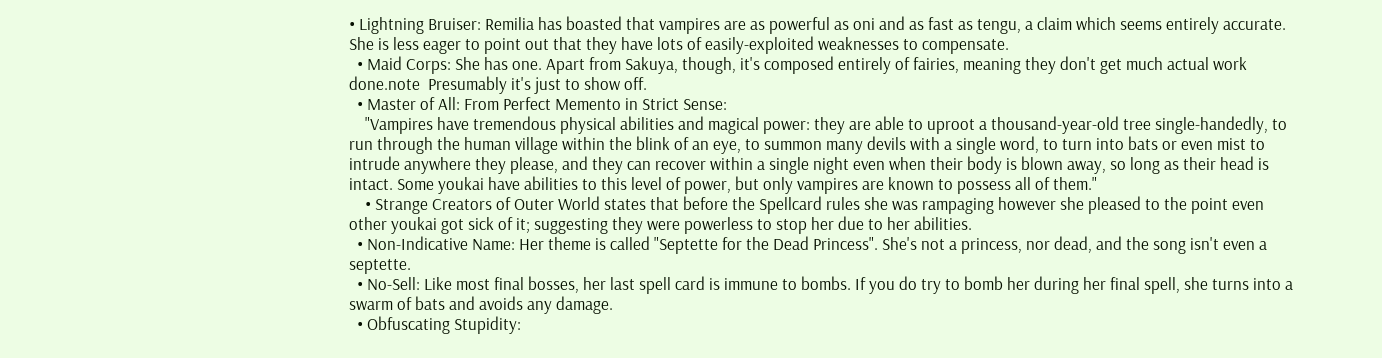• Lightning Bruiser: Remilia has boasted that vampires are as powerful as oni and as fast as tengu, a claim which seems entirely accurate. She is less eager to point out that they have lots of easily-exploited weaknesses to compensate.
  • Maid Corps: She has one. Apart from Sakuya, though, it's composed entirely of fairies, meaning they don't get much actual work done.note  Presumably it's just to show off.
  • Master of All: From Perfect Memento in Strict Sense:
    "Vampires have tremendous physical abilities and magical power: they are able to uproot a thousand-year-old tree single-handedly, to run through the human village within the blink of an eye, to summon many devils with a single word, to turn into bats or even mist to intrude anywhere they please, and they can recover within a single night even when their body is blown away, so long as their head is intact. Some youkai have abilities to this level of power, but only vampires are known to possess all of them."
    • Strange Creators of Outer World states that before the Spellcard rules she was rampaging however she pleased to the point even other youkai got sick of it; suggesting they were powerless to stop her due to her abilities.
  • Non-Indicative Name: Her theme is called "Septette for the Dead Princess". She's not a princess, nor dead, and the song isn't even a septette.
  • No-Sell: Like most final bosses, her last spell card is immune to bombs. If you do try to bomb her during her final spell, she turns into a swarm of bats and avoids any damage.
  • Obfuscating Stupidity: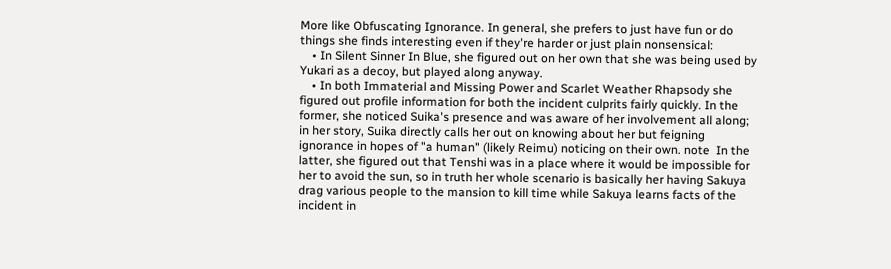More like Obfuscating Ignorance. In general, she prefers to just have fun or do things she finds interesting even if they're harder or just plain nonsensical:
    • In Silent Sinner In Blue, she figured out on her own that she was being used by Yukari as a decoy, but played along anyway.
    • In both Immaterial and Missing Power and Scarlet Weather Rhapsody she figured out profile information for both the incident culprits fairly quickly. In the former, she noticed Suika's presence and was aware of her involvement all along; in her story, Suika directly calls her out on knowing about her but feigning ignorance in hopes of "a human" (likely Reimu) noticing on their own. note  In the latter, she figured out that Tenshi was in a place where it would be impossible for her to avoid the sun, so in truth her whole scenario is basically her having Sakuya drag various people to the mansion to kill time while Sakuya learns facts of the incident in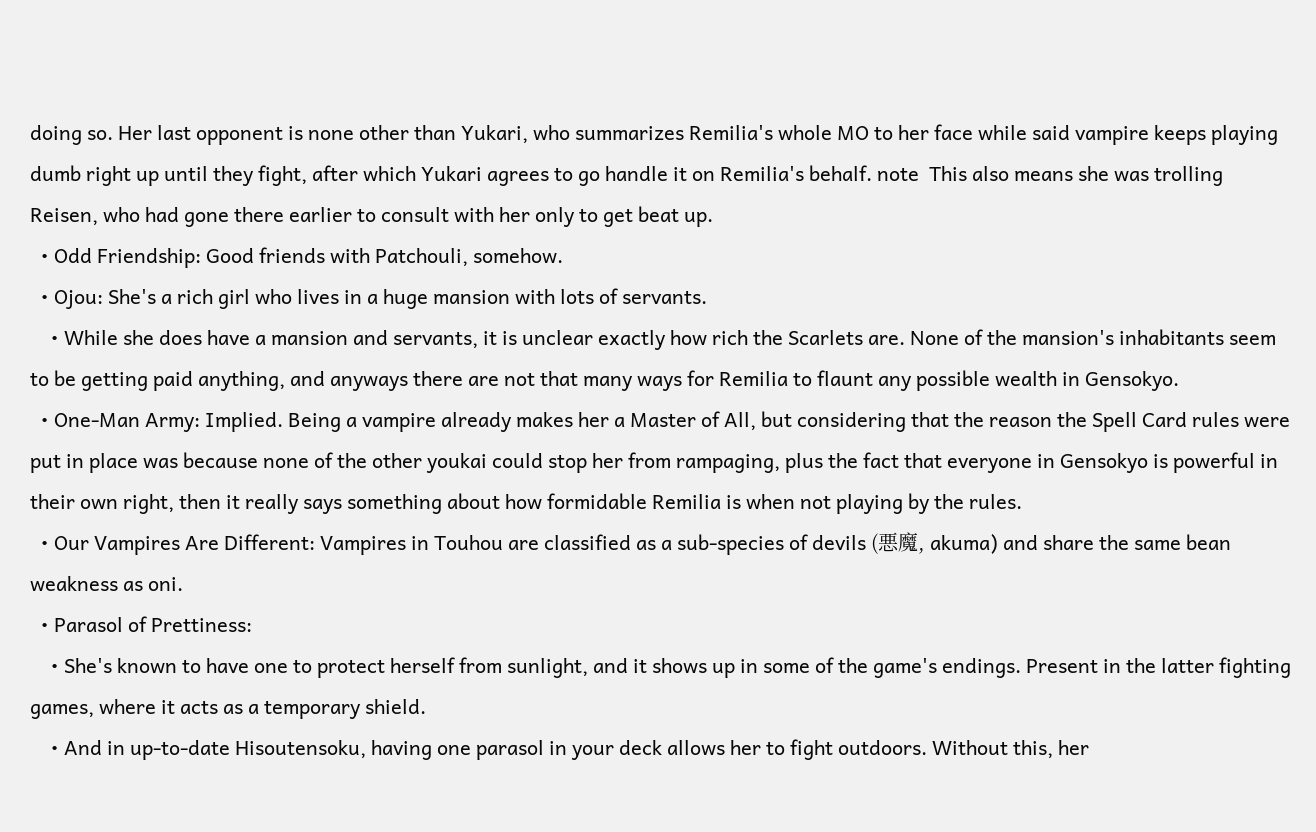doing so. Her last opponent is none other than Yukari, who summarizes Remilia's whole MO to her face while said vampire keeps playing dumb right up until they fight, after which Yukari agrees to go handle it on Remilia's behalf. note  This also means she was trolling Reisen, who had gone there earlier to consult with her only to get beat up.
  • Odd Friendship: Good friends with Patchouli, somehow.
  • Ojou: She's a rich girl who lives in a huge mansion with lots of servants.
    • While she does have a mansion and servants, it is unclear exactly how rich the Scarlets are. None of the mansion's inhabitants seem to be getting paid anything, and anyways there are not that many ways for Remilia to flaunt any possible wealth in Gensokyo.
  • One-Man Army: Implied. Being a vampire already makes her a Master of All, but considering that the reason the Spell Card rules were put in place was because none of the other youkai could stop her from rampaging, plus the fact that everyone in Gensokyo is powerful in their own right, then it really says something about how formidable Remilia is when not playing by the rules.
  • Our Vampires Are Different: Vampires in Touhou are classified as a sub-species of devils (悪魔, akuma) and share the same bean weakness as oni.
  • Parasol of Prettiness:
    • She's known to have one to protect herself from sunlight, and it shows up in some of the game's endings. Present in the latter fighting games, where it acts as a temporary shield.
    • And in up-to-date Hisoutensoku, having one parasol in your deck allows her to fight outdoors. Without this, her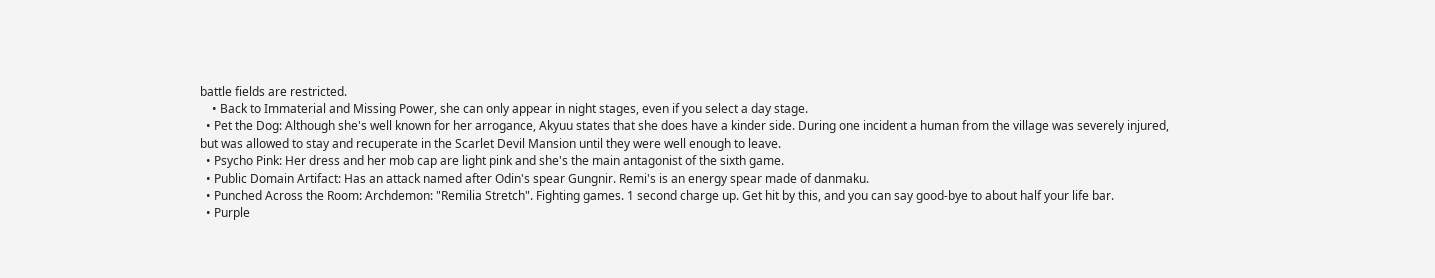battle fields are restricted.
    • Back to Immaterial and Missing Power, she can only appear in night stages, even if you select a day stage.
  • Pet the Dog: Although she's well known for her arrogance, Akyuu states that she does have a kinder side. During one incident a human from the village was severely injured, but was allowed to stay and recuperate in the Scarlet Devil Mansion until they were well enough to leave.
  • Psycho Pink: Her dress and her mob cap are light pink and she's the main antagonist of the sixth game.
  • Public Domain Artifact: Has an attack named after Odin's spear Gungnir. Remi's is an energy spear made of danmaku.
  • Punched Across the Room: Archdemon: "Remilia Stretch". Fighting games. 1 second charge up. Get hit by this, and you can say good-bye to about half your life bar.
  • Purple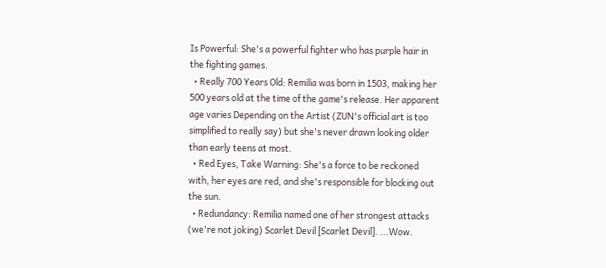Is Powerful: She's a powerful fighter who has purple hair in the fighting games.
  • Really 700 Years Old: Remilia was born in 1503, making her 500 years old at the time of the game's release. Her apparent age varies Depending on the Artist (ZUN's official art is too simplified to really say) but she's never drawn looking older than early teens at most.
  • Red Eyes, Take Warning: She's a force to be reckoned with, her eyes are red, and she's responsible for blocking out the sun.
  • Redundancy: Remilia named one of her strongest attacks (we're not joking) Scarlet Devil [Scarlet Devil]. ...Wow.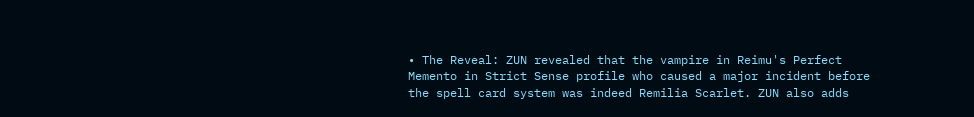• The Reveal: ZUN revealed that the vampire in Reimu's Perfect Memento in Strict Sense profile who caused a major incident before the spell card system was indeed Remilia Scarlet. ZUN also adds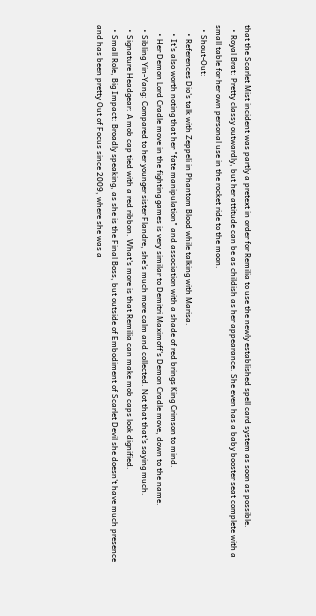that the Scarlet Mist incident was partly a pretext in order for Remilia to use the newly established spell card system as soon as possible.
  • Royal Brat: Pretty classy outwardly, but her attitude can be as childish as her appearance. She even has a baby booster seat complete with a small table for her own personal use in the rocket ride to the moon.
  • Shout-Out:
    • References Dio's talk with Zeppeli in Phantom Blood while talking with Marisa.
    • It's also worth noting that her "fate manipulation" and association with a shade of red brings King Crimson to mind.
    • Her Demon Lord Cradle move in the fighting games is very similar to Demitri Maximoff's Demon Cradle move, down to the name.
  • Sibling Yin-Yang: Compared to her younger sister Flandre, she's much more calm and collected. Not that that's saying much.
  • Signature Headgear: A mob cap tied with a red ribbon. What's more is that Remilia can make mob caps look dignified.
  • Small Role, Big Impact: Broadly speaking, as she is the Final Boss, but outside of Embodiment of Scarlet Devil she doesn't have much presence and has been pretty Out of Focus since 2009, where she was a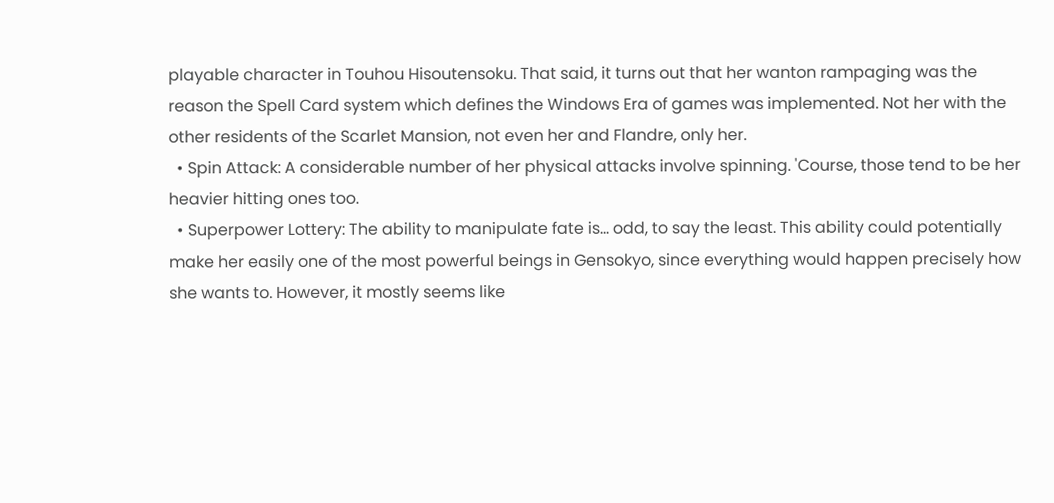playable character in Touhou Hisoutensoku. That said, it turns out that her wanton rampaging was the reason the Spell Card system which defines the Windows Era of games was implemented. Not her with the other residents of the Scarlet Mansion, not even her and Flandre, only her.
  • Spin Attack: A considerable number of her physical attacks involve spinning. 'Course, those tend to be her heavier hitting ones too.
  • Superpower Lottery: The ability to manipulate fate is... odd, to say the least. This ability could potentially make her easily one of the most powerful beings in Gensokyo, since everything would happen precisely how she wants to. However, it mostly seems like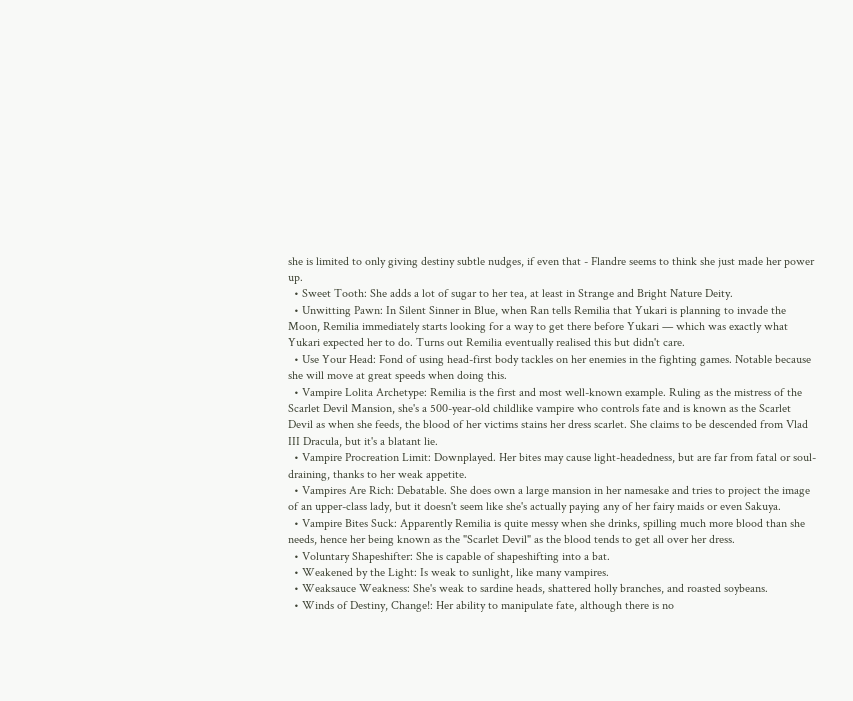she is limited to only giving destiny subtle nudges, if even that - Flandre seems to think she just made her power up.
  • Sweet Tooth: She adds a lot of sugar to her tea, at least in Strange and Bright Nature Deity.
  • Unwitting Pawn: In Silent Sinner in Blue, when Ran tells Remilia that Yukari is planning to invade the Moon, Remilia immediately starts looking for a way to get there before Yukari — which was exactly what Yukari expected her to do. Turns out Remilia eventually realised this but didn't care.
  • Use Your Head: Fond of using head-first body tackles on her enemies in the fighting games. Notable because she will move at great speeds when doing this.
  • Vampire Lolita Archetype: Remilia is the first and most well-known example. Ruling as the mistress of the Scarlet Devil Mansion, she's a 500-year-old childlike vampire who controls fate and is known as the Scarlet Devil as when she feeds, the blood of her victims stains her dress scarlet. She claims to be descended from Vlad III Dracula, but it's a blatant lie.
  • Vampire Procreation Limit: Downplayed. Her bites may cause light-headedness, but are far from fatal or soul-draining, thanks to her weak appetite.
  • Vampires Are Rich: Debatable. She does own a large mansion in her namesake and tries to project the image of an upper-class lady, but it doesn't seem like she's actually paying any of her fairy maids or even Sakuya.
  • Vampire Bites Suck: Apparently Remilia is quite messy when she drinks, spilling much more blood than she needs, hence her being known as the "Scarlet Devil" as the blood tends to get all over her dress.
  • Voluntary Shapeshifter: She is capable of shapeshifting into a bat.
  • Weakened by the Light: Is weak to sunlight, like many vampires.
  • Weaksauce Weakness: She's weak to sardine heads, shattered holly branches, and roasted soybeans.
  • Winds of Destiny, Change!: Her ability to manipulate fate, although there is no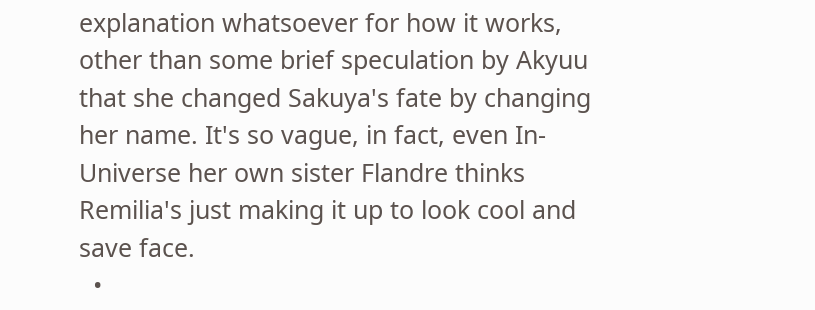explanation whatsoever for how it works, other than some brief speculation by Akyuu that she changed Sakuya's fate by changing her name. It's so vague, in fact, even In-Universe her own sister Flandre thinks Remilia's just making it up to look cool and save face.
  •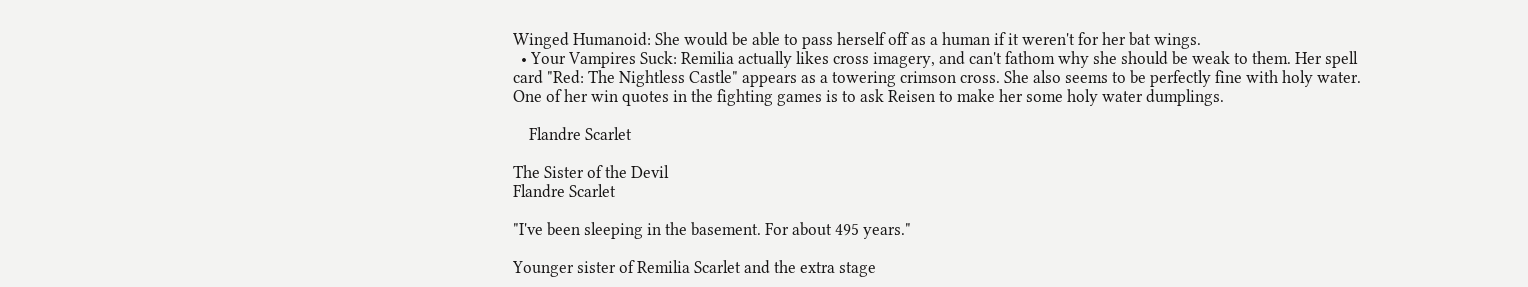Winged Humanoid: She would be able to pass herself off as a human if it weren't for her bat wings.
  • Your Vampires Suck: Remilia actually likes cross imagery, and can't fathom why she should be weak to them. Her spell card "Red: The Nightless Castle" appears as a towering crimson cross. She also seems to be perfectly fine with holy water. One of her win quotes in the fighting games is to ask Reisen to make her some holy water dumplings.

    Flandre Scarlet

The Sister of the Devil
Flandre Scarlet

"I've been sleeping in the basement. For about 495 years."

Younger sister of Remilia Scarlet and the extra stage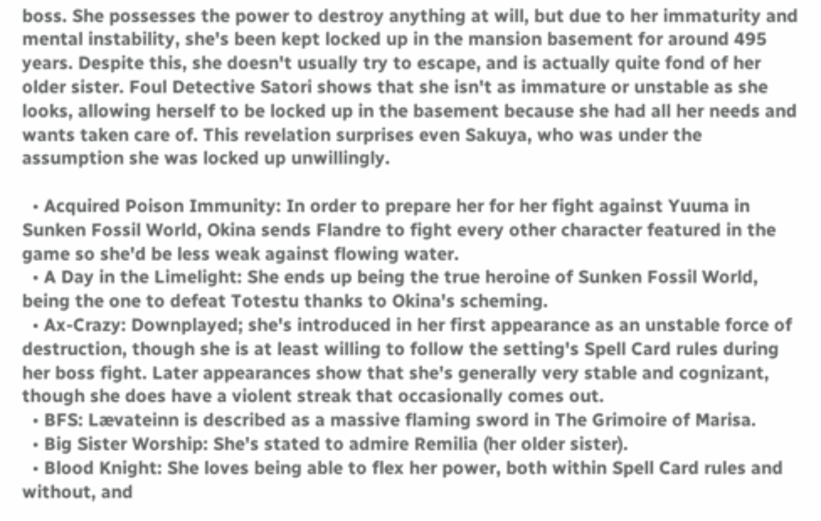boss. She possesses the power to destroy anything at will, but due to her immaturity and mental instability, she's been kept locked up in the mansion basement for around 495 years. Despite this, she doesn't usually try to escape, and is actually quite fond of her older sister. Foul Detective Satori shows that she isn't as immature or unstable as she looks, allowing herself to be locked up in the basement because she had all her needs and wants taken care of. This revelation surprises even Sakuya, who was under the assumption she was locked up unwillingly.

  • Acquired Poison Immunity: In order to prepare her for her fight against Yuuma in Sunken Fossil World, Okina sends Flandre to fight every other character featured in the game so she'd be less weak against flowing water.
  • A Day in the Limelight: She ends up being the true heroine of Sunken Fossil World, being the one to defeat Totestu thanks to Okina's scheming.
  • Ax-Crazy: Downplayed; she's introduced in her first appearance as an unstable force of destruction, though she is at least willing to follow the setting's Spell Card rules during her boss fight. Later appearances show that she's generally very stable and cognizant, though she does have a violent streak that occasionally comes out.
  • BFS: Lævateinn is described as a massive flaming sword in The Grimoire of Marisa.
  • Big Sister Worship: She's stated to admire Remilia (her older sister).
  • Blood Knight: She loves being able to flex her power, both within Spell Card rules and without, and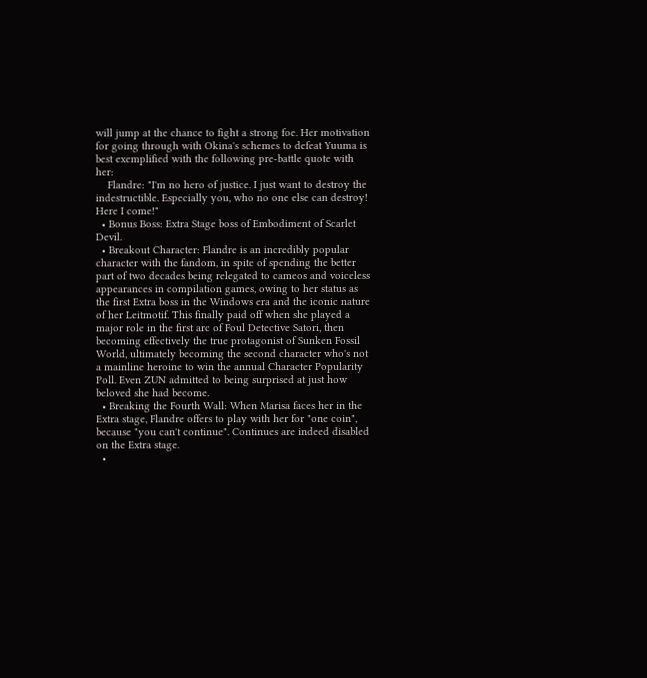will jump at the chance to fight a strong foe. Her motivation for going through with Okina's schemes to defeat Yuuma is best exemplified with the following pre-battle quote with her:
    Flandre: "I'm no hero of justice. I just want to destroy the indestructible. Especially you, who no one else can destroy! Here I come!"
  • Bonus Boss: Extra Stage boss of Embodiment of Scarlet Devil.
  • Breakout Character: Flandre is an incredibly popular character with the fandom, in spite of spending the better part of two decades being relegated to cameos and voiceless appearances in compilation games, owing to her status as the first Extra boss in the Windows era and the iconic nature of her Leitmotif. This finally paid off when she played a major role in the first arc of Foul Detective Satori, then becoming effectively the true protagonist of Sunken Fossil World, ultimately becoming the second character who's not a mainline heroine to win the annual Character Popularity Poll. Even ZUN admitted to being surprised at just how beloved she had become.
  • Breaking the Fourth Wall: When Marisa faces her in the Extra stage, Flandre offers to play with her for "one coin", because "you can't continue". Continues are indeed disabled on the Extra stage.
  •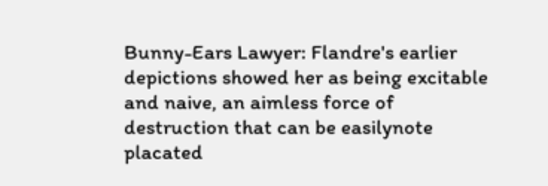Bunny-Ears Lawyer: Flandre's earlier depictions showed her as being excitable and naive, an aimless force of destruction that can be easilynote  placated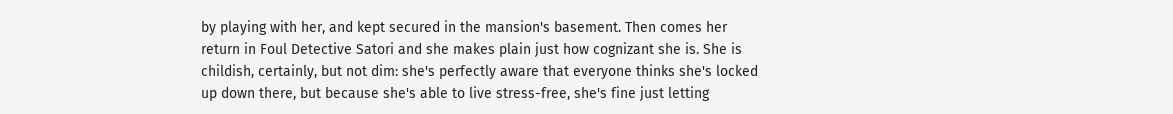by playing with her, and kept secured in the mansion's basement. Then comes her return in Foul Detective Satori and she makes plain just how cognizant she is. She is childish, certainly, but not dim: she's perfectly aware that everyone thinks she's locked up down there, but because she's able to live stress-free, she's fine just letting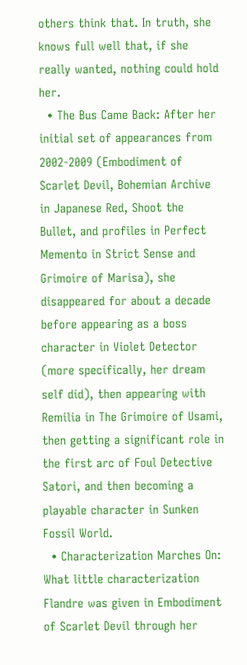others think that. In truth, she knows full well that, if she really wanted, nothing could hold her.
  • The Bus Came Back: After her initial set of appearances from 2002-2009 (Embodiment of Scarlet Devil, Bohemian Archive in Japanese Red, Shoot the Bullet, and profiles in Perfect Memento in Strict Sense and Grimoire of Marisa), she disappeared for about a decade before appearing as a boss character in Violet Detector (more specifically, her dream self did), then appearing with Remilia in The Grimoire of Usami, then getting a significant role in the first arc of Foul Detective Satori, and then becoming a playable character in Sunken Fossil World.
  • Characterization Marches On: What little characterization Flandre was given in Embodiment of Scarlet Devil through her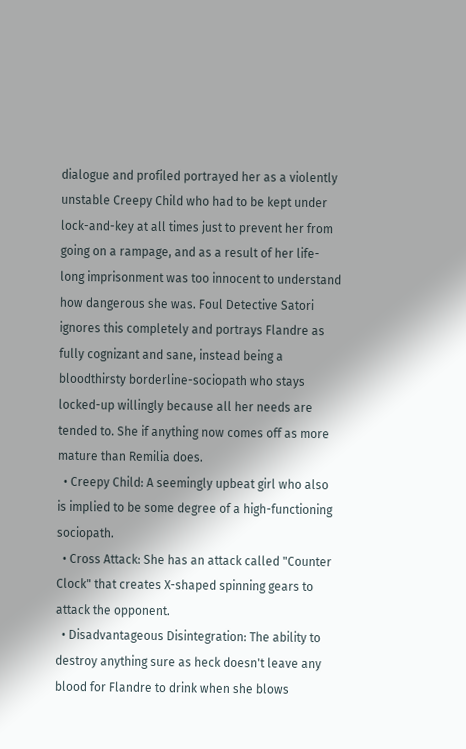dialogue and profiled portrayed her as a violently unstable Creepy Child who had to be kept under lock-and-key at all times just to prevent her from going on a rampage, and as a result of her life-long imprisonment was too innocent to understand how dangerous she was. Foul Detective Satori ignores this completely and portrays Flandre as fully cognizant and sane, instead being a bloodthirsty borderline-sociopath who stays locked-up willingly because all her needs are tended to. She if anything now comes off as more mature than Remilia does.
  • Creepy Child: A seemingly upbeat girl who also is implied to be some degree of a high-functioning sociopath.
  • Cross Attack: She has an attack called "Counter Clock" that creates X-shaped spinning gears to attack the opponent.
  • Disadvantageous Disintegration: The ability to destroy anything sure as heck doesn't leave any blood for Flandre to drink when she blows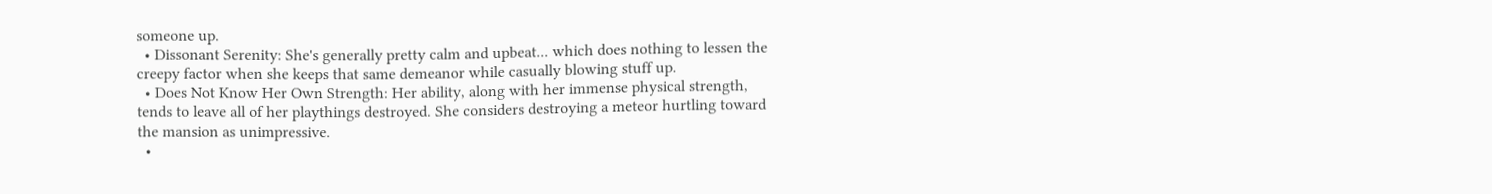someone up.
  • Dissonant Serenity: She's generally pretty calm and upbeat... which does nothing to lessen the creepy factor when she keeps that same demeanor while casually blowing stuff up.
  • Does Not Know Her Own Strength: Her ability, along with her immense physical strength, tends to leave all of her playthings destroyed. She considers destroying a meteor hurtling toward the mansion as unimpressive.
  •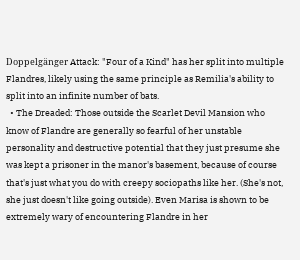Doppelgänger Attack: "Four of a Kind" has her split into multiple Flandres, likely using the same principle as Remilia's ability to split into an infinite number of bats.
  • The Dreaded: Those outside the Scarlet Devil Mansion who know of Flandre are generally so fearful of her unstable personality and destructive potential that they just presume she was kept a prisoner in the manor's basement, because of course that's just what you do with creepy sociopaths like her. (She's not, she just doesn't like going outside). Even Marisa is shown to be extremely wary of encountering Flandre in her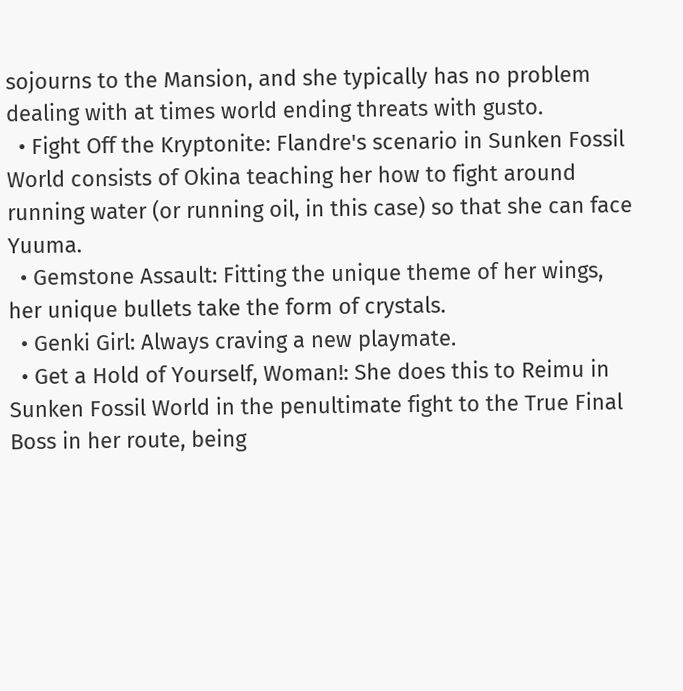sojourns to the Mansion, and she typically has no problem dealing with at times world ending threats with gusto.
  • Fight Off the Kryptonite: Flandre's scenario in Sunken Fossil World consists of Okina teaching her how to fight around running water (or running oil, in this case) so that she can face Yuuma.
  • Gemstone Assault: Fitting the unique theme of her wings, her unique bullets take the form of crystals.
  • Genki Girl: Always craving a new playmate.
  • Get a Hold of Yourself, Woman!: She does this to Reimu in Sunken Fossil World in the penultimate fight to the True Final Boss in her route, being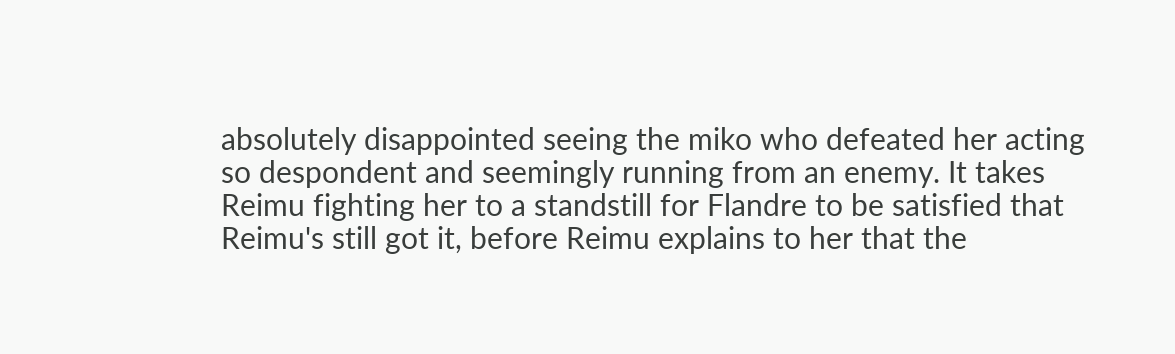absolutely disappointed seeing the miko who defeated her acting so despondent and seemingly running from an enemy. It takes Reimu fighting her to a standstill for Flandre to be satisfied that Reimu's still got it, before Reimu explains to her that the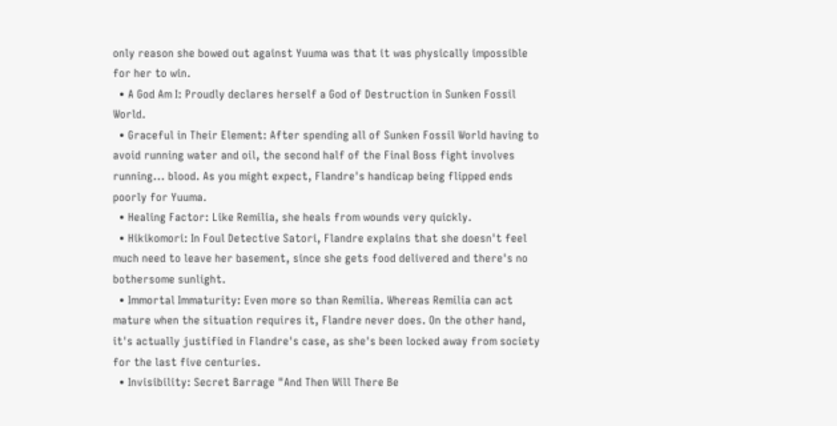only reason she bowed out against Yuuma was that it was physically impossible for her to win.
  • A God Am I: Proudly declares herself a God of Destruction in Sunken Fossil World.
  • Graceful in Their Element: After spending all of Sunken Fossil World having to avoid running water and oil, the second half of the Final Boss fight involves running... blood. As you might expect, Flandre's handicap being flipped ends poorly for Yuuma.
  • Healing Factor: Like Remilia, she heals from wounds very quickly.
  • Hikikomori: In Foul Detective Satori, Flandre explains that she doesn't feel much need to leave her basement, since she gets food delivered and there's no bothersome sunlight.
  • Immortal Immaturity: Even more so than Remilia. Whereas Remilia can act mature when the situation requires it, Flandre never does. On the other hand, it's actually justified in Flandre's case, as she's been locked away from society for the last five centuries.
  • Invisibility: Secret Barrage "And Then Will There Be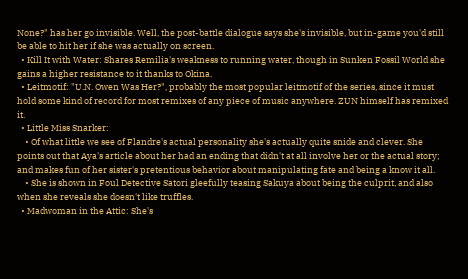None?" has her go invisible. Well, the post-battle dialogue says she's invisible, but in-game you'd still be able to hit her if she was actually on screen.
  • Kill It with Water: Shares Remilia's weakness to running water, though in Sunken Fossil World she gains a higher resistance to it thanks to Okina.
  • Leitmotif: "U.N. Owen Was Her?", probably the most popular leitmotif of the series, since it must hold some kind of record for most remixes of any piece of music anywhere. ZUN himself has remixed it.
  • Little Miss Snarker:
    • Of what little we see of Flandre's actual personality she's actually quite snide and clever. She points out that Aya's article about her had an ending that didn't at all involve her or the actual story; and makes fun of her sister's pretentious behavior about manipulating fate and being a know it all.
    • She is shown in Foul Detective Satori gleefully teasing Sakuya about being the culprit, and also when she reveals she doesn't like truffles.
  • Madwoman in the Attic: She's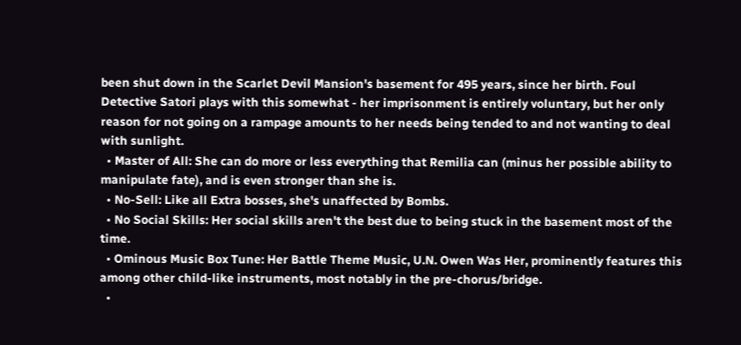been shut down in the Scarlet Devil Mansion's basement for 495 years, since her birth. Foul Detective Satori plays with this somewhat - her imprisonment is entirely voluntary, but her only reason for not going on a rampage amounts to her needs being tended to and not wanting to deal with sunlight.
  • Master of All: She can do more or less everything that Remilia can (minus her possible ability to manipulate fate), and is even stronger than she is.
  • No-Sell: Like all Extra bosses, she's unaffected by Bombs.
  • No Social Skills: Her social skills aren't the best due to being stuck in the basement most of the time.
  • Ominous Music Box Tune: Her Battle Theme Music, U.N. Owen Was Her, prominently features this among other child-like instruments, most notably in the pre-chorus/bridge.
  •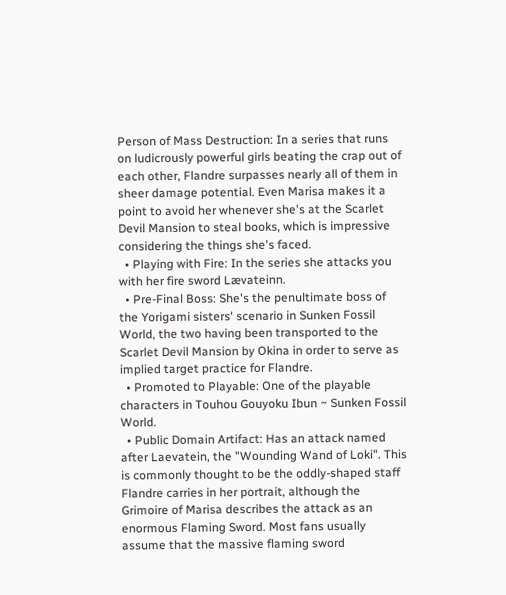Person of Mass Destruction: In a series that runs on ludicrously powerful girls beating the crap out of each other, Flandre surpasses nearly all of them in sheer damage potential. Even Marisa makes it a point to avoid her whenever she's at the Scarlet Devil Mansion to steal books, which is impressive considering the things she's faced.
  • Playing with Fire: In the series she attacks you with her fire sword Lævateinn.
  • Pre-Final Boss: She's the penultimate boss of the Yorigami sisters' scenario in Sunken Fossil World, the two having been transported to the Scarlet Devil Mansion by Okina in order to serve as implied target practice for Flandre.
  • Promoted to Playable: One of the playable characters in Touhou Gouyoku Ibun ~ Sunken Fossil World.
  • Public Domain Artifact: Has an attack named after Laevatein, the "Wounding Wand of Loki". This is commonly thought to be the oddly-shaped staff Flandre carries in her portrait, although the Grimoire of Marisa describes the attack as an enormous Flaming Sword. Most fans usually assume that the massive flaming sword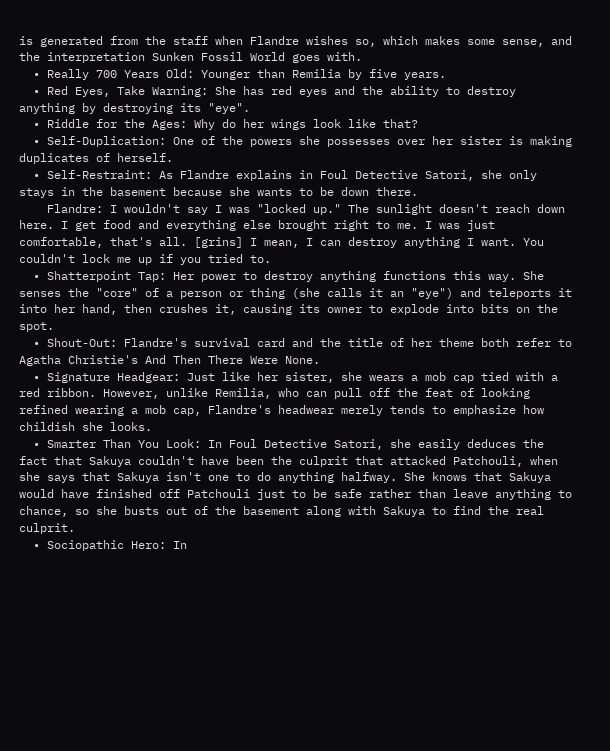is generated from the staff when Flandre wishes so, which makes some sense, and the interpretation Sunken Fossil World goes with.
  • Really 700 Years Old: Younger than Remilia by five years.
  • Red Eyes, Take Warning: She has red eyes and the ability to destroy anything by destroying its "eye".
  • Riddle for the Ages: Why do her wings look like that?
  • Self-Duplication: One of the powers she possesses over her sister is making duplicates of herself.
  • Self-Restraint: As Flandre explains in Foul Detective Satori, she only stays in the basement because she wants to be down there.
    Flandre: I wouldn't say I was "locked up." The sunlight doesn't reach down here. I get food and everything else brought right to me. I was just comfortable, that's all. [grins] I mean, I can destroy anything I want. You couldn't lock me up if you tried to.
  • Shatterpoint Tap: Her power to destroy anything functions this way. She senses the "core" of a person or thing (she calls it an "eye") and teleports it into her hand, then crushes it, causing its owner to explode into bits on the spot.
  • Shout-Out: Flandre's survival card and the title of her theme both refer to Agatha Christie's And Then There Were None.
  • Signature Headgear: Just like her sister, she wears a mob cap tied with a red ribbon. However, unlike Remilia, who can pull off the feat of looking refined wearing a mob cap, Flandre's headwear merely tends to emphasize how childish she looks.
  • Smarter Than You Look: In Foul Detective Satori, she easily deduces the fact that Sakuya couldn't have been the culprit that attacked Patchouli, when she says that Sakuya isn't one to do anything halfway. She knows that Sakuya would have finished off Patchouli just to be safe rather than leave anything to chance, so she busts out of the basement along with Sakuya to find the real culprit.
  • Sociopathic Hero: In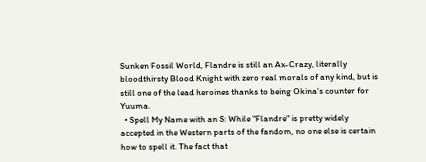Sunken Fossil World, Flandre is still an Ax-Crazy, literally bloodthirsty Blood Knight with zero real morals of any kind, but is still one of the lead heroines thanks to being Okina's counter for Yuuma.
  • Spell My Name with an S: While "Flandre" is pretty widely accepted in the Western parts of the fandom, no one else is certain how to spell it. The fact that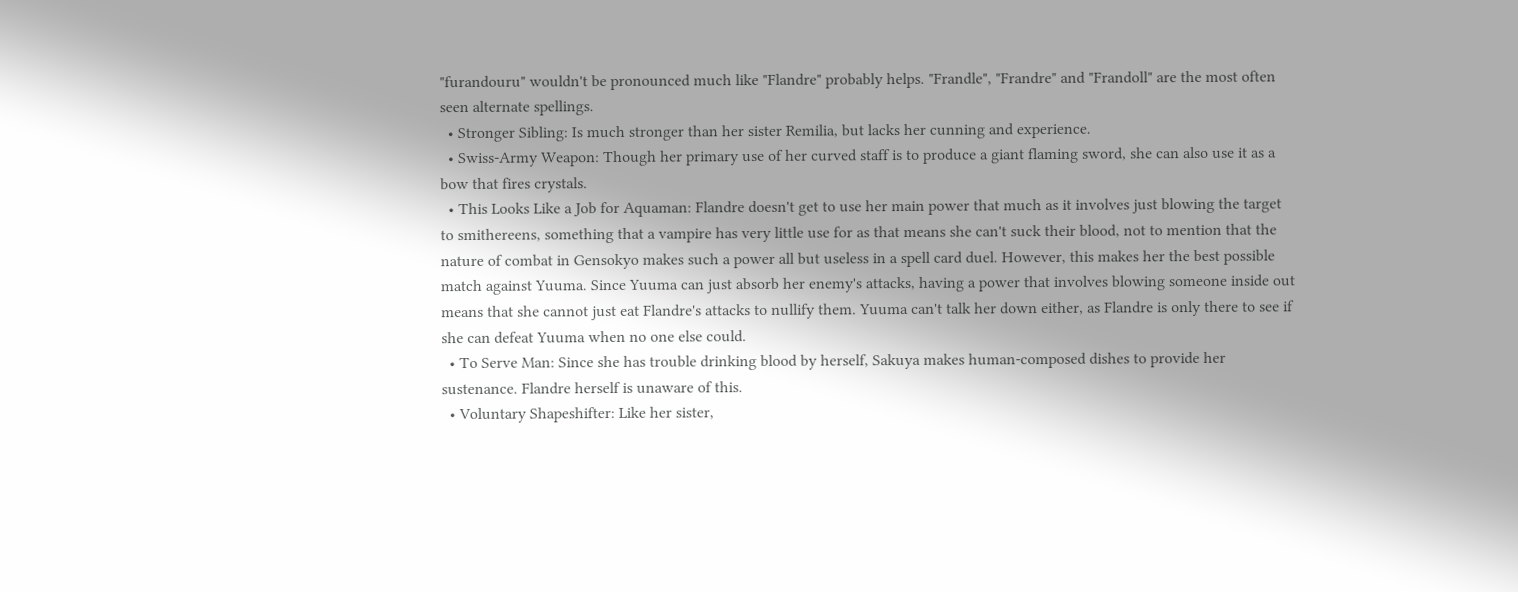"furandouru" wouldn't be pronounced much like "Flandre" probably helps. "Frandle", "Frandre" and "Frandoll" are the most often seen alternate spellings.
  • Stronger Sibling: Is much stronger than her sister Remilia, but lacks her cunning and experience.
  • Swiss-Army Weapon: Though her primary use of her curved staff is to produce a giant flaming sword, she can also use it as a bow that fires crystals.
  • This Looks Like a Job for Aquaman: Flandre doesn't get to use her main power that much as it involves just blowing the target to smithereens, something that a vampire has very little use for as that means she can't suck their blood, not to mention that the nature of combat in Gensokyo makes such a power all but useless in a spell card duel. However, this makes her the best possible match against Yuuma. Since Yuuma can just absorb her enemy's attacks, having a power that involves blowing someone inside out means that she cannot just eat Flandre's attacks to nullify them. Yuuma can't talk her down either, as Flandre is only there to see if she can defeat Yuuma when no one else could.
  • To Serve Man: Since she has trouble drinking blood by herself, Sakuya makes human-composed dishes to provide her sustenance. Flandre herself is unaware of this.
  • Voluntary Shapeshifter: Like her sister,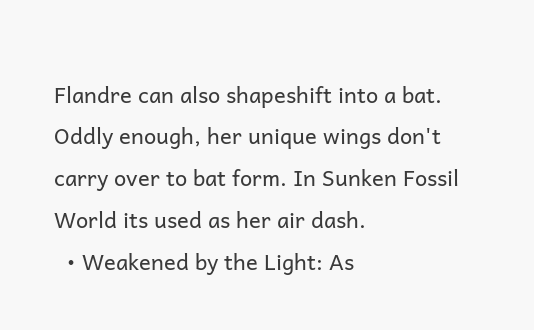Flandre can also shapeshift into a bat. Oddly enough, her unique wings don't carry over to bat form. In Sunken Fossil World its used as her air dash.
  • Weakened by the Light: As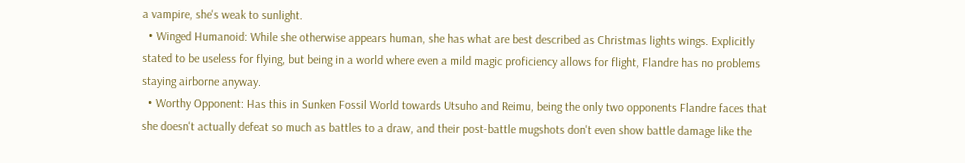a vampire, she's weak to sunlight.
  • Winged Humanoid: While she otherwise appears human, she has what are best described as Christmas lights wings. Explicitly stated to be useless for flying, but being in a world where even a mild magic proficiency allows for flight, Flandre has no problems staying airborne anyway.
  • Worthy Opponent: Has this in Sunken Fossil World towards Utsuho and Reimu, being the only two opponents Flandre faces that she doesn't actually defeat so much as battles to a draw, and their post-battle mugshots don't even show battle damage like the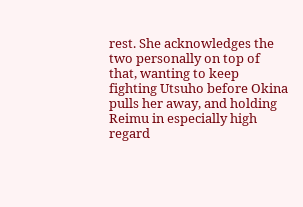rest. She acknowledges the two personally on top of that, wanting to keep fighting Utsuho before Okina pulls her away, and holding Reimu in especially high regard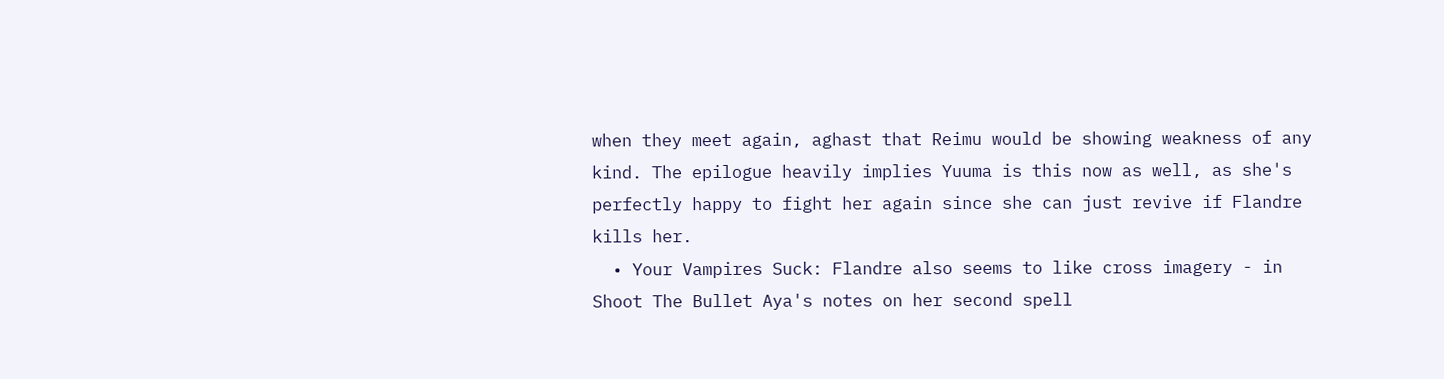when they meet again, aghast that Reimu would be showing weakness of any kind. The epilogue heavily implies Yuuma is this now as well, as she's perfectly happy to fight her again since she can just revive if Flandre kills her.
  • Your Vampires Suck: Flandre also seems to like cross imagery - in Shoot The Bullet Aya's notes on her second spell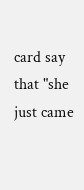card say that "she just came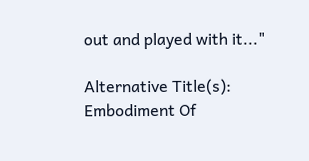out and played with it..."

Alternative Title(s): Embodiment Of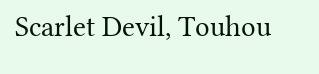Scarlet Devil, Touhou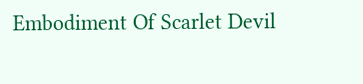Embodiment Of Scarlet Devil